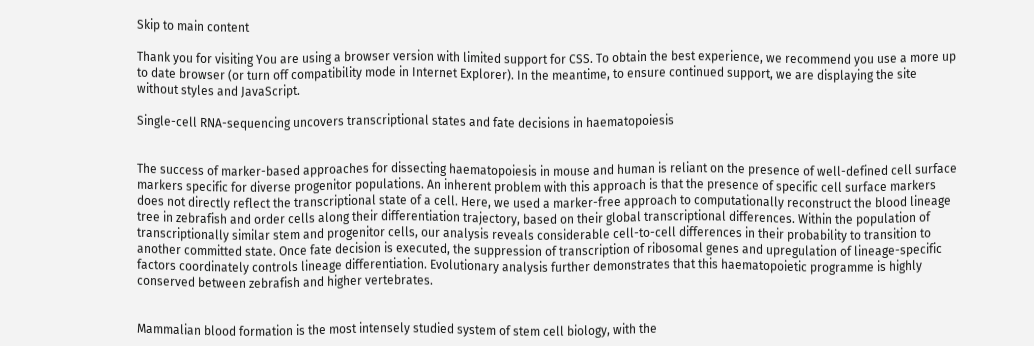Skip to main content

Thank you for visiting You are using a browser version with limited support for CSS. To obtain the best experience, we recommend you use a more up to date browser (or turn off compatibility mode in Internet Explorer). In the meantime, to ensure continued support, we are displaying the site without styles and JavaScript.

Single-cell RNA-sequencing uncovers transcriptional states and fate decisions in haematopoiesis


The success of marker-based approaches for dissecting haematopoiesis in mouse and human is reliant on the presence of well-defined cell surface markers specific for diverse progenitor populations. An inherent problem with this approach is that the presence of specific cell surface markers does not directly reflect the transcriptional state of a cell. Here, we used a marker-free approach to computationally reconstruct the blood lineage tree in zebrafish and order cells along their differentiation trajectory, based on their global transcriptional differences. Within the population of transcriptionally similar stem and progenitor cells, our analysis reveals considerable cell-to-cell differences in their probability to transition to another committed state. Once fate decision is executed, the suppression of transcription of ribosomal genes and upregulation of lineage-specific factors coordinately controls lineage differentiation. Evolutionary analysis further demonstrates that this haematopoietic programme is highly conserved between zebrafish and higher vertebrates.


Mammalian blood formation is the most intensely studied system of stem cell biology, with the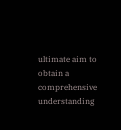ultimate aim to obtain a comprehensive understanding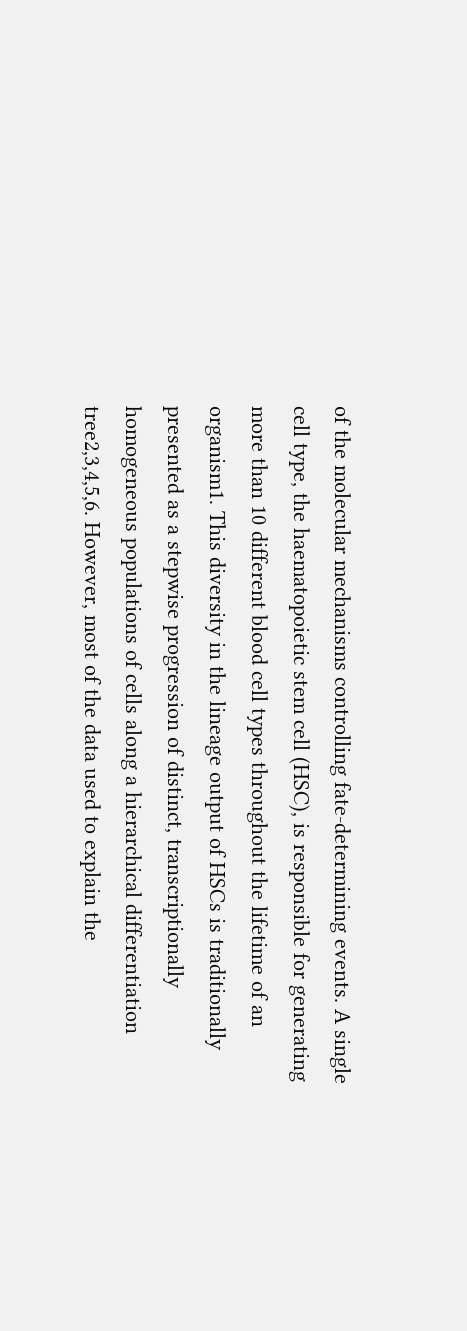of the molecular mechanisms controlling fate-determining events. A single cell type, the haematopoietic stem cell (HSC), is responsible for generating more than 10 different blood cell types throughout the lifetime of an organism1. This diversity in the lineage output of HSCs is traditionally presented as a stepwise progression of distinct, transcriptionally homogeneous populations of cells along a hierarchical differentiation tree2,3,4,5,6. However, most of the data used to explain the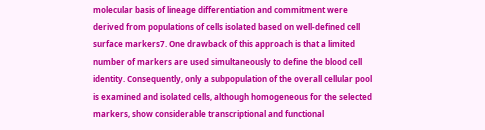molecular basis of lineage differentiation and commitment were derived from populations of cells isolated based on well-defined cell surface markers7. One drawback of this approach is that a limited number of markers are used simultaneously to define the blood cell identity. Consequently, only a subpopulation of the overall cellular pool is examined and isolated cells, although homogeneous for the selected markers, show considerable transcriptional and functional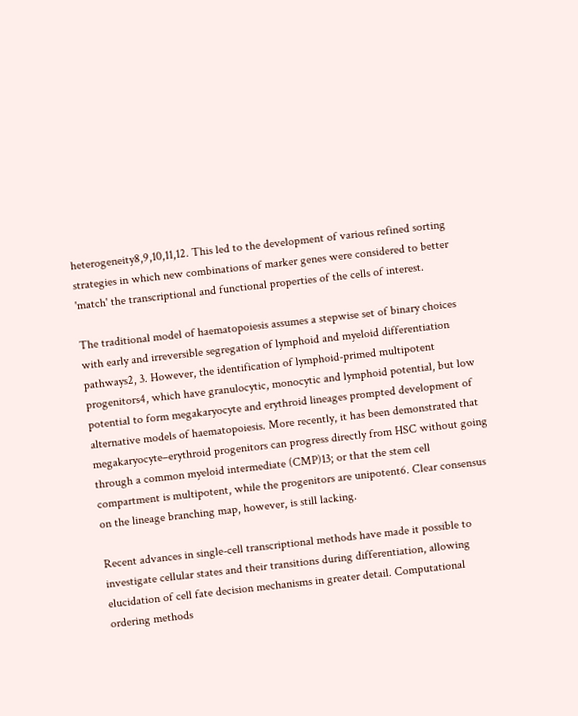heterogeneity8,9,10,11,12. This led to the development of various refined sorting strategies in which new combinations of marker genes were considered to better 'match' the transcriptional and functional properties of the cells of interest.

The traditional model of haematopoiesis assumes a stepwise set of binary choices with early and irreversible segregation of lymphoid and myeloid differentiation pathways2, 3. However, the identification of lymphoid-primed multipotent progenitors4, which have granulocytic, monocytic and lymphoid potential, but low potential to form megakaryocyte and erythroid lineages prompted development of alternative models of haematopoiesis. More recently, it has been demonstrated that megakaryocyte–erythroid progenitors can progress directly from HSC without going through a common myeloid intermediate (CMP)13; or that the stem cell compartment is multipotent, while the progenitors are unipotent6. Clear consensus on the lineage branching map, however, is still lacking.

Recent advances in single-cell transcriptional methods have made it possible to investigate cellular states and their transitions during differentiation, allowing elucidation of cell fate decision mechanisms in greater detail. Computational ordering methods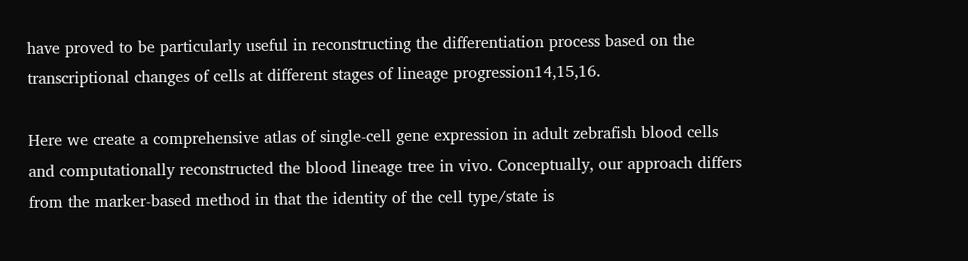have proved to be particularly useful in reconstructing the differentiation process based on the transcriptional changes of cells at different stages of lineage progression14,15,16.

Here we create a comprehensive atlas of single-cell gene expression in adult zebrafish blood cells and computationally reconstructed the blood lineage tree in vivo. Conceptually, our approach differs from the marker-based method in that the identity of the cell type/state is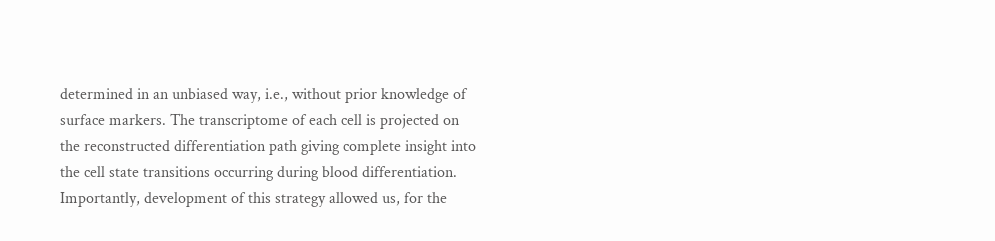determined in an unbiased way, i.e., without prior knowledge of surface markers. The transcriptome of each cell is projected on the reconstructed differentiation path giving complete insight into the cell state transitions occurring during blood differentiation. Importantly, development of this strategy allowed us, for the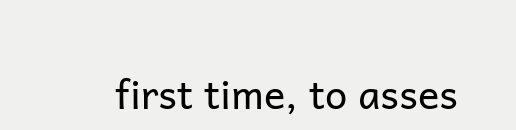first time, to asses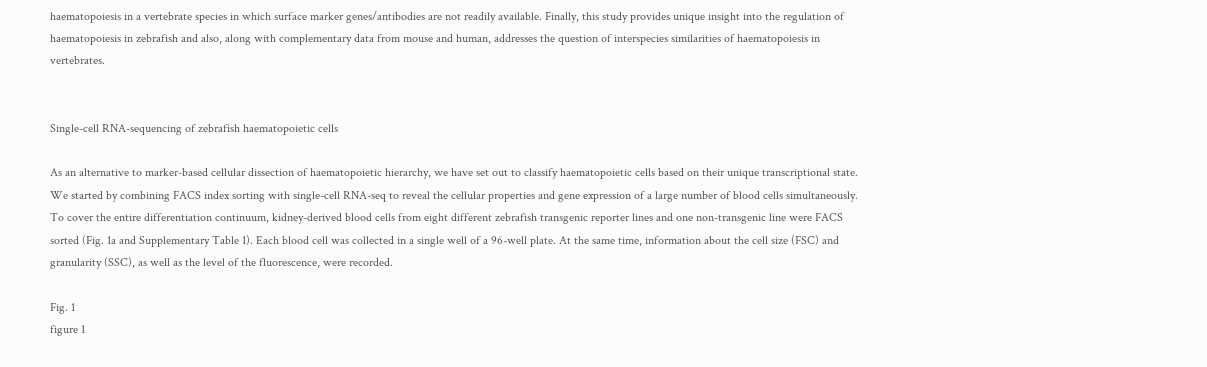haematopoiesis in a vertebrate species in which surface marker genes/antibodies are not readily available. Finally, this study provides unique insight into the regulation of haematopoiesis in zebrafish and also, along with complementary data from mouse and human, addresses the question of interspecies similarities of haematopoiesis in vertebrates.


Single-cell RNA-sequencing of zebrafish haematopoietic cells

As an alternative to marker-based cellular dissection of haematopoietic hierarchy, we have set out to classify haematopoietic cells based on their unique transcriptional state. We started by combining FACS index sorting with single-cell RNA-seq to reveal the cellular properties and gene expression of a large number of blood cells simultaneously. To cover the entire differentiation continuum, kidney-derived blood cells from eight different zebrafish transgenic reporter lines and one non-transgenic line were FACS sorted (Fig. 1a and Supplementary Table 1). Each blood cell was collected in a single well of a 96-well plate. At the same time, information about the cell size (FSC) and granularity (SSC), as well as the level of the fluorescence, were recorded.

Fig. 1
figure 1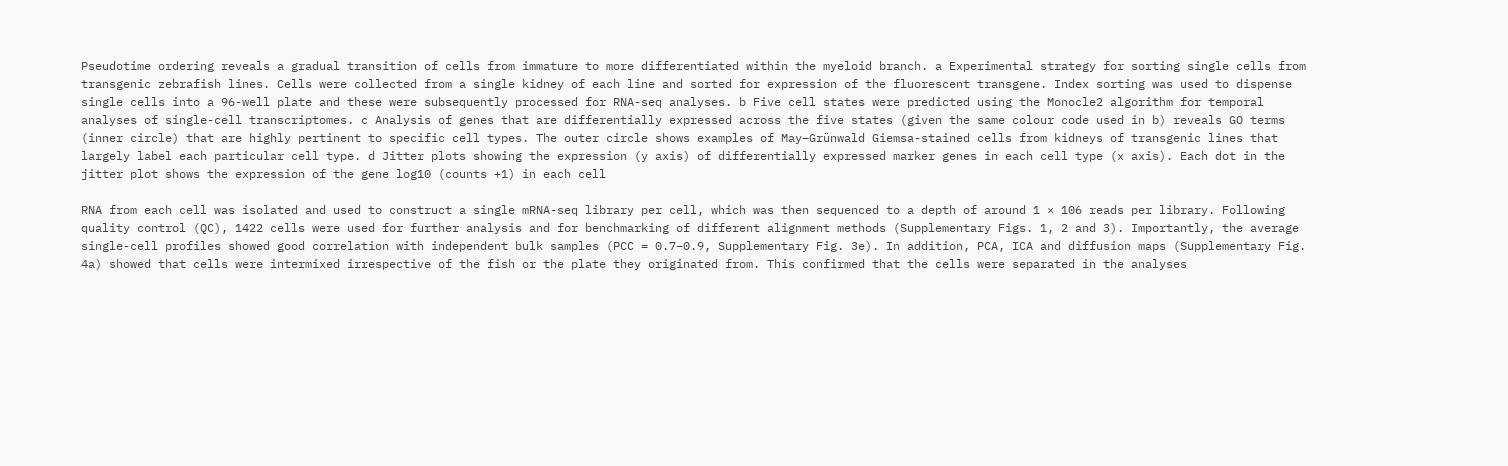Pseudotime ordering reveals a gradual transition of cells from immature to more differentiated within the myeloid branch. a Experimental strategy for sorting single cells from transgenic zebrafish lines. Cells were collected from a single kidney of each line and sorted for expression of the fluorescent transgene. Index sorting was used to dispense single cells into a 96-well plate and these were subsequently processed for RNA-seq analyses. b Five cell states were predicted using the Monocle2 algorithm for temporal analyses of single-cell transcriptomes. c Analysis of genes that are differentially expressed across the five states (given the same colour code used in b) reveals GO terms (inner circle) that are highly pertinent to specific cell types. The outer circle shows examples of May–Grünwald Giemsa-stained cells from kidneys of transgenic lines that largely label each particular cell type. d Jitter plots showing the expression (y axis) of differentially expressed marker genes in each cell type (x axis). Each dot in the jitter plot shows the expression of the gene log10 (counts +1) in each cell

RNA from each cell was isolated and used to construct a single mRNA-seq library per cell, which was then sequenced to a depth of around 1 × 106 reads per library. Following quality control (QC), 1422 cells were used for further analysis and for benchmarking of different alignment methods (Supplementary Figs. 1, 2 and 3). Importantly, the average single-cell profiles showed good correlation with independent bulk samples (PCC = 0.7–0.9, Supplementary Fig. 3e). In addition, PCA, ICA and diffusion maps (Supplementary Fig. 4a) showed that cells were intermixed irrespective of the fish or the plate they originated from. This confirmed that the cells were separated in the analyses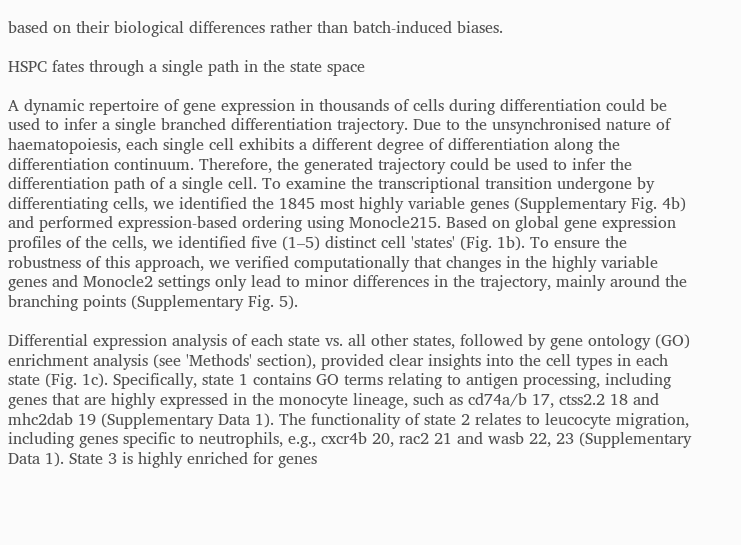based on their biological differences rather than batch-induced biases.

HSPC fates through a single path in the state space

A dynamic repertoire of gene expression in thousands of cells during differentiation could be used to infer a single branched differentiation trajectory. Due to the unsynchronised nature of haematopoiesis, each single cell exhibits a different degree of differentiation along the differentiation continuum. Therefore, the generated trajectory could be used to infer the differentiation path of a single cell. To examine the transcriptional transition undergone by differentiating cells, we identified the 1845 most highly variable genes (Supplementary Fig. 4b) and performed expression-based ordering using Monocle215. Based on global gene expression profiles of the cells, we identified five (1–5) distinct cell 'states' (Fig. 1b). To ensure the robustness of this approach, we verified computationally that changes in the highly variable genes and Monocle2 settings only lead to minor differences in the trajectory, mainly around the branching points (Supplementary Fig. 5).

Differential expression analysis of each state vs. all other states, followed by gene ontology (GO) enrichment analysis (see 'Methods' section), provided clear insights into the cell types in each state (Fig. 1c). Specifically, state 1 contains GO terms relating to antigen processing, including genes that are highly expressed in the monocyte lineage, such as cd74a/b 17, ctss2.2 18 and mhc2dab 19 (Supplementary Data 1). The functionality of state 2 relates to leucocyte migration, including genes specific to neutrophils, e.g., cxcr4b 20, rac2 21 and wasb 22, 23 (Supplementary Data 1). State 3 is highly enriched for genes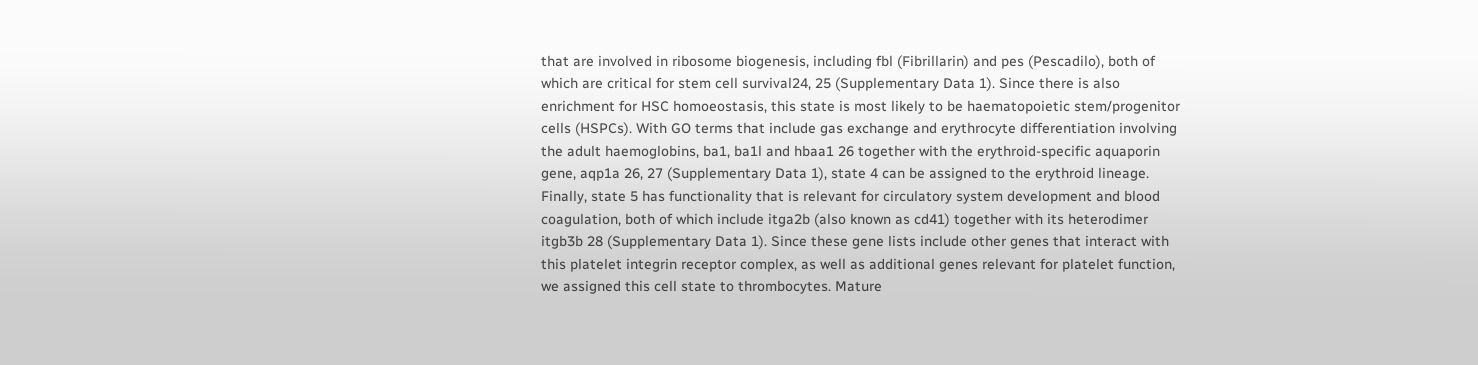that are involved in ribosome biogenesis, including fbl (Fibrillarin) and pes (Pescadilo), both of which are critical for stem cell survival24, 25 (Supplementary Data 1). Since there is also enrichment for HSC homoeostasis, this state is most likely to be haematopoietic stem/progenitor cells (HSPCs). With GO terms that include gas exchange and erythrocyte differentiation involving the adult haemoglobins, ba1, ba1l and hbaa1 26 together with the erythroid-specific aquaporin gene, aqp1a 26, 27 (Supplementary Data 1), state 4 can be assigned to the erythroid lineage. Finally, state 5 has functionality that is relevant for circulatory system development and blood coagulation, both of which include itga2b (also known as cd41) together with its heterodimer itgb3b 28 (Supplementary Data 1). Since these gene lists include other genes that interact with this platelet integrin receptor complex, as well as additional genes relevant for platelet function, we assigned this cell state to thrombocytes. Mature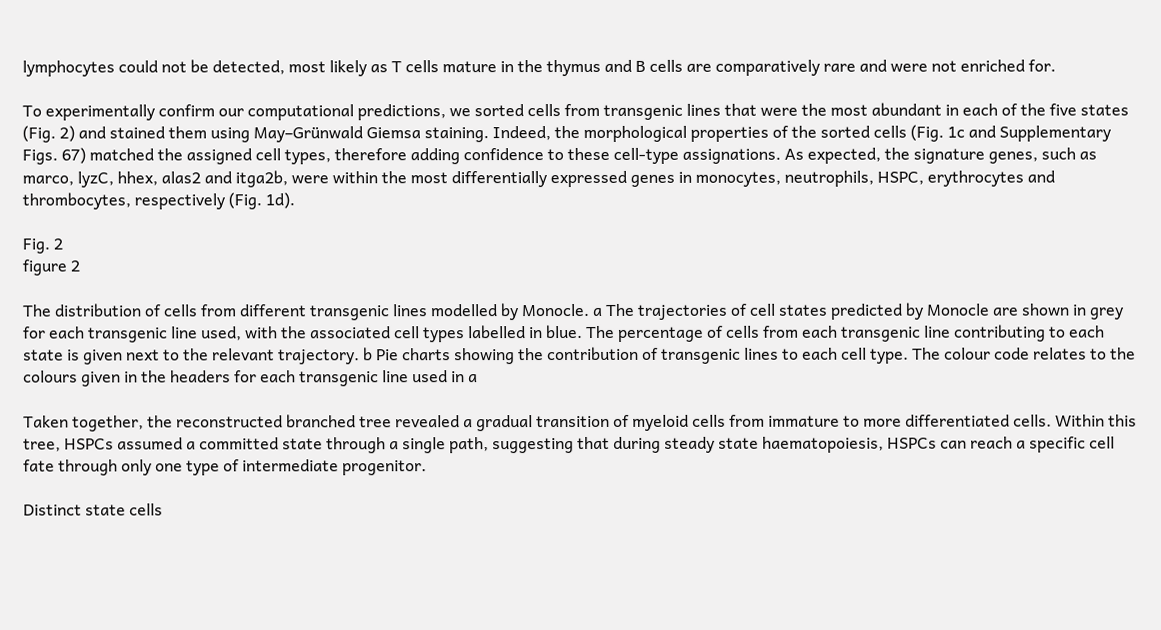lymphocytes could not be detected, most likely as T cells mature in the thymus and B cells are comparatively rare and were not enriched for.

To experimentally confirm our computational predictions, we sorted cells from transgenic lines that were the most abundant in each of the five states (Fig. 2) and stained them using May–Grünwald Giemsa staining. Indeed, the morphological properties of the sorted cells (Fig. 1c and Supplementary Figs. 67) matched the assigned cell types, therefore adding confidence to these cell-type assignations. As expected, the signature genes, such as marco, lyzC, hhex, alas2 and itga2b, were within the most differentially expressed genes in monocytes, neutrophils, HSPC, erythrocytes and thrombocytes, respectively (Fig. 1d).

Fig. 2
figure 2

The distribution of cells from different transgenic lines modelled by Monocle. a The trajectories of cell states predicted by Monocle are shown in grey for each transgenic line used, with the associated cell types labelled in blue. The percentage of cells from each transgenic line contributing to each state is given next to the relevant trajectory. b Pie charts showing the contribution of transgenic lines to each cell type. The colour code relates to the colours given in the headers for each transgenic line used in a

Taken together, the reconstructed branched tree revealed a gradual transition of myeloid cells from immature to more differentiated cells. Within this tree, HSPCs assumed a committed state through a single path, suggesting that during steady state haematopoiesis, HSPCs can reach a specific cell fate through only one type of intermediate progenitor.

Distinct state cells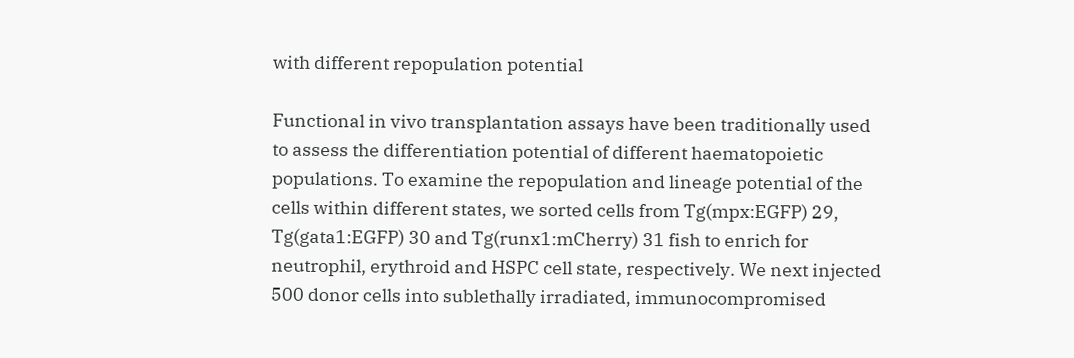with different repopulation potential

Functional in vivo transplantation assays have been traditionally used to assess the differentiation potential of different haematopoietic populations. To examine the repopulation and lineage potential of the cells within different states, we sorted cells from Tg(mpx:EGFP) 29, Tg(gata1:EGFP) 30 and Tg(runx1:mCherry) 31 fish to enrich for neutrophil, erythroid and HSPC cell state, respectively. We next injected 500 donor cells into sublethally irradiated, immunocompromised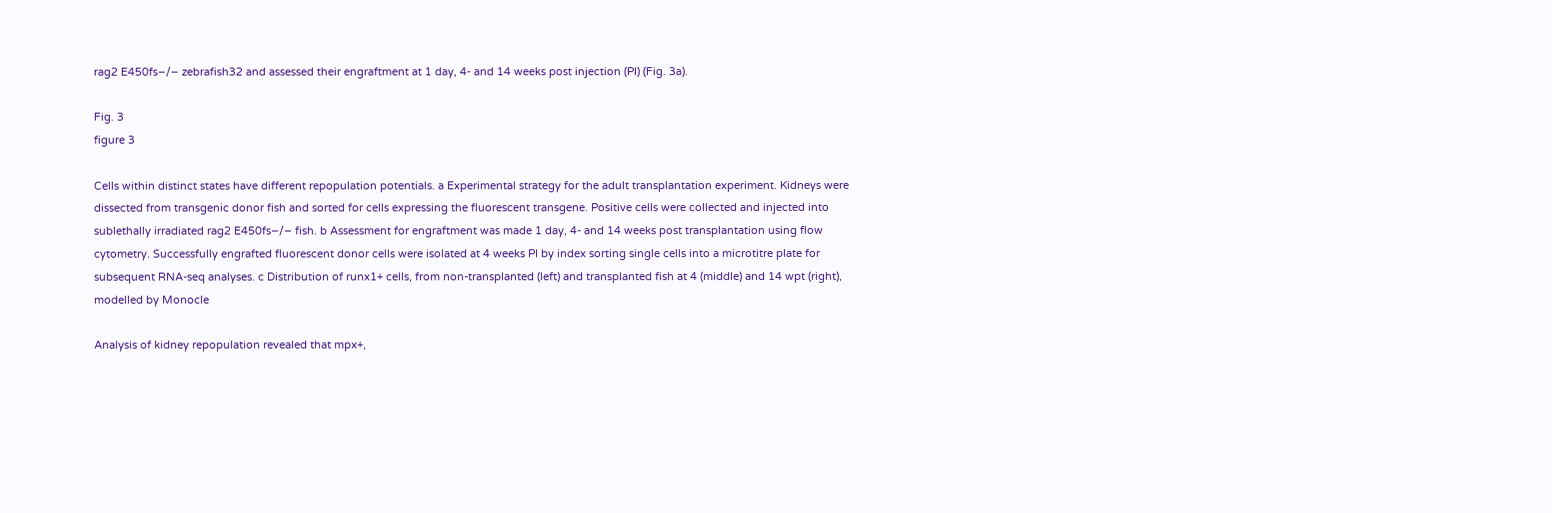rag2 E450fs−/− zebrafish32 and assessed their engraftment at 1 day, 4- and 14 weeks post injection (PI) (Fig. 3a).

Fig. 3
figure 3

Cells within distinct states have different repopulation potentials. a Experimental strategy for the adult transplantation experiment. Kidneys were dissected from transgenic donor fish and sorted for cells expressing the fluorescent transgene. Positive cells were collected and injected into sublethally irradiated rag2 E450fs−/− fish. b Assessment for engraftment was made 1 day, 4- and 14 weeks post transplantation using flow cytometry. Successfully engrafted fluorescent donor cells were isolated at 4 weeks PI by index sorting single cells into a microtitre plate for subsequent RNA-seq analyses. c Distribution of runx1+ cells, from non-transplanted (left) and transplanted fish at 4 (middle) and 14 wpt (right), modelled by Monocle

Analysis of kidney repopulation revealed that mpx+,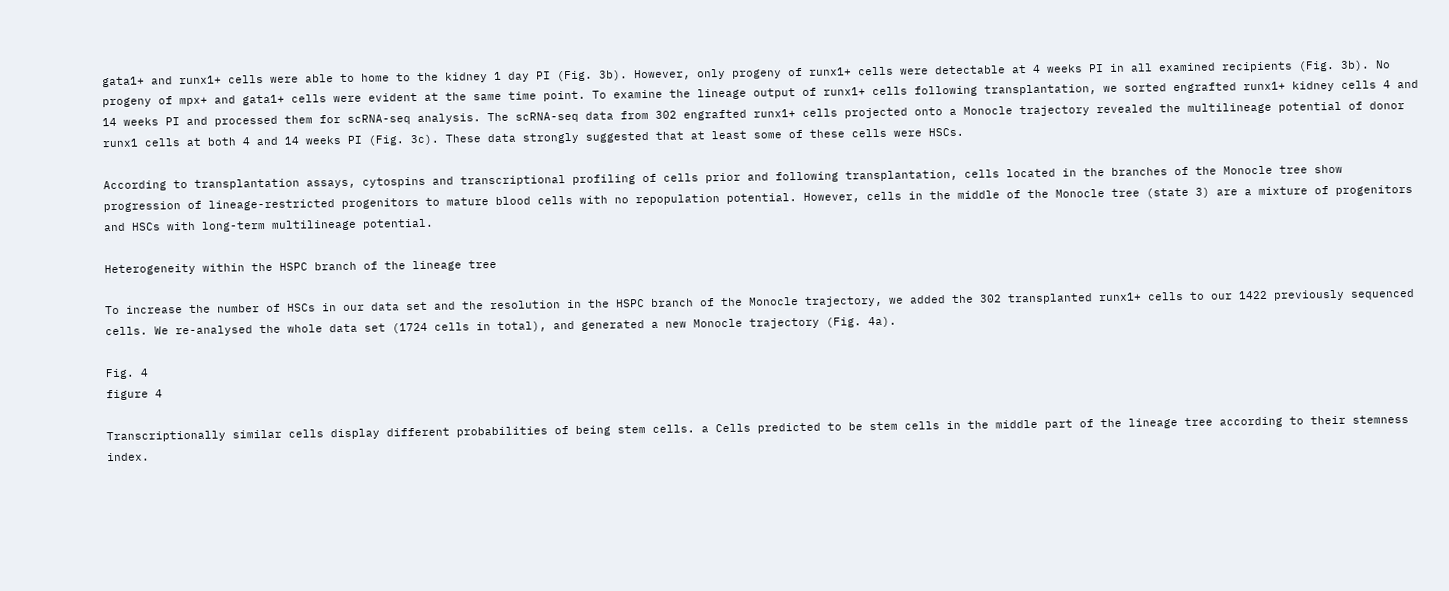gata1+ and runx1+ cells were able to home to the kidney 1 day PI (Fig. 3b). However, only progeny of runx1+ cells were detectable at 4 weeks PI in all examined recipients (Fig. 3b). No progeny of mpx+ and gata1+ cells were evident at the same time point. To examine the lineage output of runx1+ cells following transplantation, we sorted engrafted runx1+ kidney cells 4 and 14 weeks PI and processed them for scRNA-seq analysis. The scRNA-seq data from 302 engrafted runx1+ cells projected onto a Monocle trajectory revealed the multilineage potential of donor runx1 cells at both 4 and 14 weeks PI (Fig. 3c). These data strongly suggested that at least some of these cells were HSCs.

According to transplantation assays, cytospins and transcriptional profiling of cells prior and following transplantation, cells located in the branches of the Monocle tree show progression of lineage-restricted progenitors to mature blood cells with no repopulation potential. However, cells in the middle of the Monocle tree (state 3) are a mixture of progenitors and HSCs with long-term multilineage potential.

Heterogeneity within the HSPC branch of the lineage tree

To increase the number of HSCs in our data set and the resolution in the HSPC branch of the Monocle trajectory, we added the 302 transplanted runx1+ cells to our 1422 previously sequenced cells. We re-analysed the whole data set (1724 cells in total), and generated a new Monocle trajectory (Fig. 4a).

Fig. 4
figure 4

Transcriptionally similar cells display different probabilities of being stem cells. a Cells predicted to be stem cells in the middle part of the lineage tree according to their stemness index.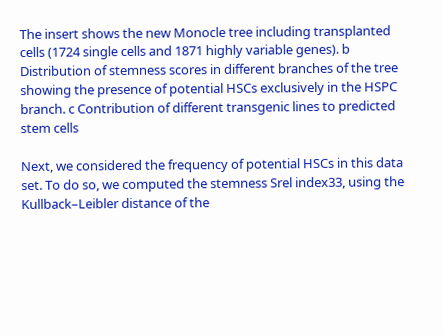The insert shows the new Monocle tree including transplanted cells (1724 single cells and 1871 highly variable genes). b Distribution of stemness scores in different branches of the tree showing the presence of potential HSCs exclusively in the HSPC branch. c Contribution of different transgenic lines to predicted stem cells

Next, we considered the frequency of potential HSCs in this data set. To do so, we computed the stemness Srel index33, using the Kullback–Leibler distance of the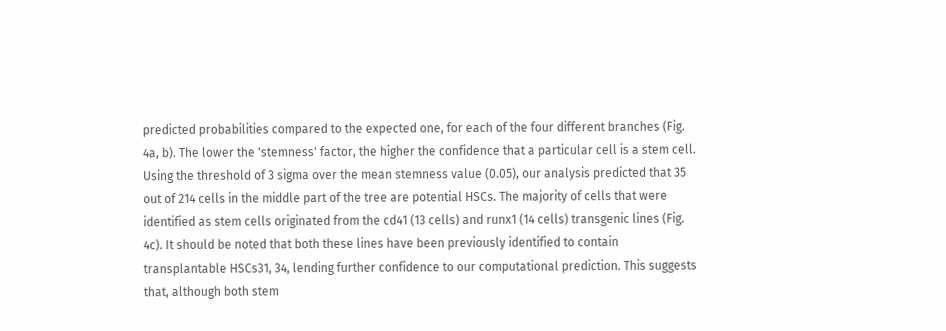predicted probabilities compared to the expected one, for each of the four different branches (Fig. 4a, b). The lower the 'stemness' factor, the higher the confidence that a particular cell is a stem cell. Using the threshold of 3 sigma over the mean stemness value (0.05), our analysis predicted that 35 out of 214 cells in the middle part of the tree are potential HSCs. The majority of cells that were identified as stem cells originated from the cd41 (13 cells) and runx1 (14 cells) transgenic lines (Fig. 4c). It should be noted that both these lines have been previously identified to contain transplantable HSCs31, 34, lending further confidence to our computational prediction. This suggests that, although both stem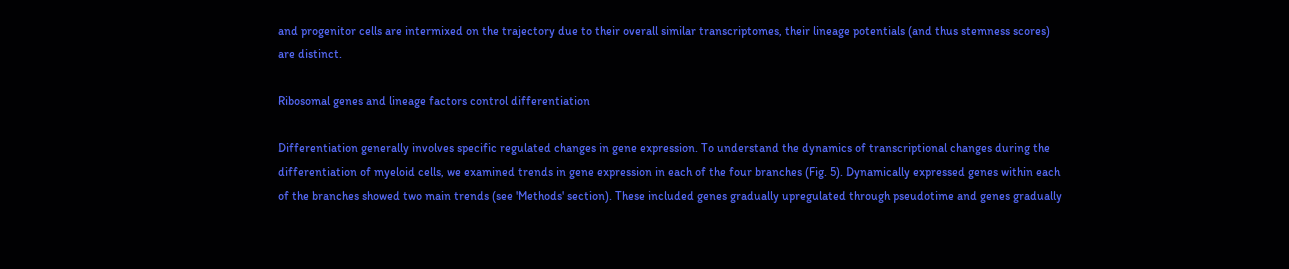and progenitor cells are intermixed on the trajectory due to their overall similar transcriptomes, their lineage potentials (and thus stemness scores) are distinct.

Ribosomal genes and lineage factors control differentiation

Differentiation generally involves specific regulated changes in gene expression. To understand the dynamics of transcriptional changes during the differentiation of myeloid cells, we examined trends in gene expression in each of the four branches (Fig. 5). Dynamically expressed genes within each of the branches showed two main trends (see 'Methods' section). These included genes gradually upregulated through pseudotime and genes gradually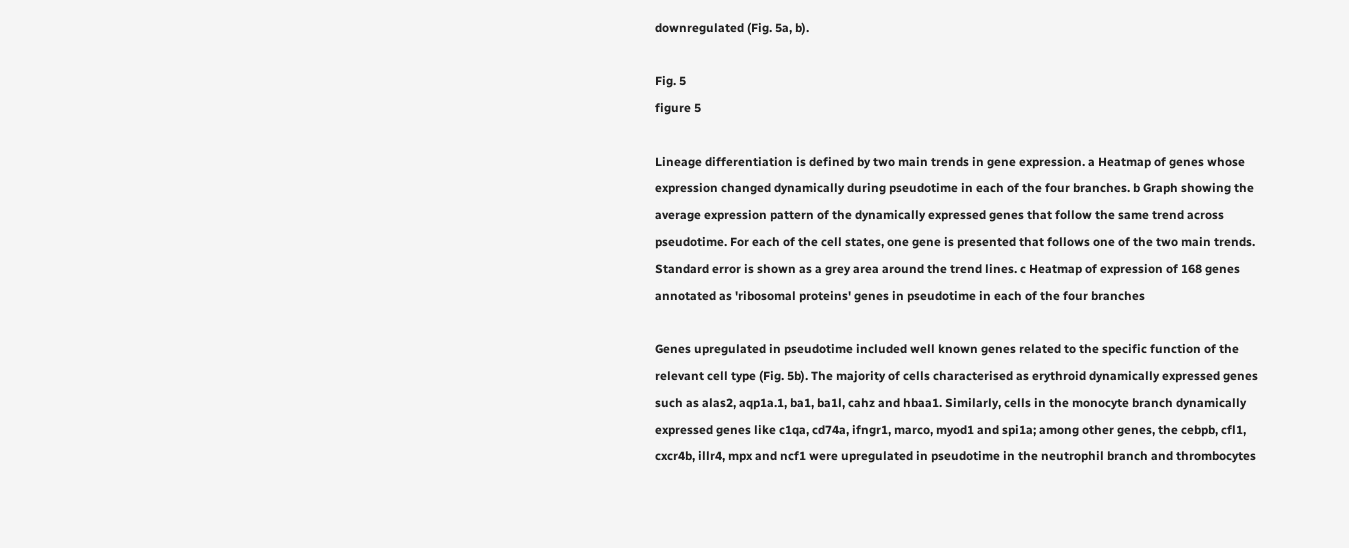downregulated (Fig. 5a, b).

Fig. 5
figure 5

Lineage differentiation is defined by two main trends in gene expression. a Heatmap of genes whose expression changed dynamically during pseudotime in each of the four branches. b Graph showing the average expression pattern of the dynamically expressed genes that follow the same trend across pseudotime. For each of the cell states, one gene is presented that follows one of the two main trends. Standard error is shown as a grey area around the trend lines. c Heatmap of expression of 168 genes annotated as 'ribosomal proteins' genes in pseudotime in each of the four branches

Genes upregulated in pseudotime included well known genes related to the specific function of the relevant cell type (Fig. 5b). The majority of cells characterised as erythroid dynamically expressed genes such as alas2, aqp1a.1, ba1, ba1l, cahz and hbaa1. Similarly, cells in the monocyte branch dynamically expressed genes like c1qa, cd74a, ifngr1, marco, myod1 and spi1a; among other genes, the cebpb, cfl1, cxcr4b, illr4, mpx and ncf1 were upregulated in pseudotime in the neutrophil branch and thrombocytes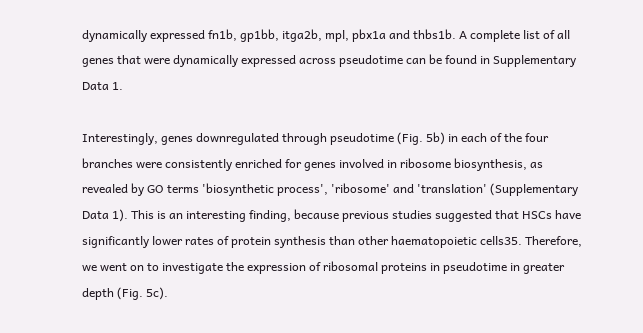dynamically expressed fn1b, gp1bb, itga2b, mpl, pbx1a and thbs1b. A complete list of all genes that were dynamically expressed across pseudotime can be found in Supplementary Data 1.

Interestingly, genes downregulated through pseudotime (Fig. 5b) in each of the four branches were consistently enriched for genes involved in ribosome biosynthesis, as revealed by GO terms 'biosynthetic process', 'ribosome' and 'translation' (Supplementary Data 1). This is an interesting finding, because previous studies suggested that HSCs have significantly lower rates of protein synthesis than other haematopoietic cells35. Therefore, we went on to investigate the expression of ribosomal proteins in pseudotime in greater depth (Fig. 5c).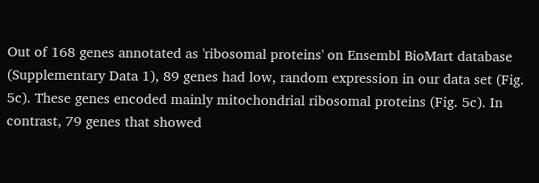Out of 168 genes annotated as 'ribosomal proteins' on Ensembl BioMart database (Supplementary Data 1), 89 genes had low, random expression in our data set (Fig. 5c). These genes encoded mainly mitochondrial ribosomal proteins (Fig. 5c). In contrast, 79 genes that showed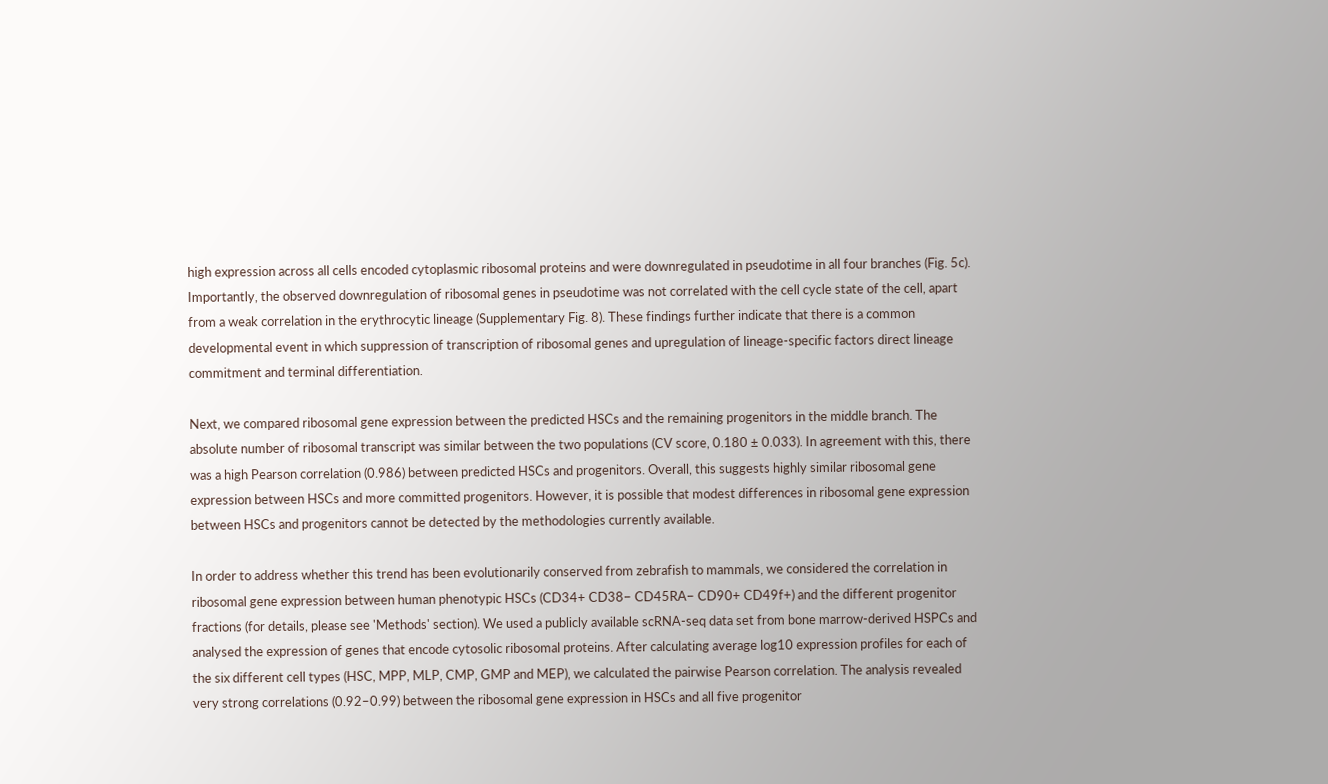high expression across all cells encoded cytoplasmic ribosomal proteins and were downregulated in pseudotime in all four branches (Fig. 5c). Importantly, the observed downregulation of ribosomal genes in pseudotime was not correlated with the cell cycle state of the cell, apart from a weak correlation in the erythrocytic lineage (Supplementary Fig. 8). These findings further indicate that there is a common developmental event in which suppression of transcription of ribosomal genes and upregulation of lineage-specific factors direct lineage commitment and terminal differentiation.

Next, we compared ribosomal gene expression between the predicted HSCs and the remaining progenitors in the middle branch. The absolute number of ribosomal transcript was similar between the two populations (CV score, 0.180 ± 0.033). In agreement with this, there was a high Pearson correlation (0.986) between predicted HSCs and progenitors. Overall, this suggests highly similar ribosomal gene expression between HSCs and more committed progenitors. However, it is possible that modest differences in ribosomal gene expression between HSCs and progenitors cannot be detected by the methodologies currently available.

In order to address whether this trend has been evolutionarily conserved from zebrafish to mammals, we considered the correlation in ribosomal gene expression between human phenotypic HSCs (CD34+ CD38− CD45RA− CD90+ CD49f+) and the different progenitor fractions (for details, please see 'Methods' section). We used a publicly available scRNA-seq data set from bone marrow-derived HSPCs and analysed the expression of genes that encode cytosolic ribosomal proteins. After calculating average log10 expression profiles for each of the six different cell types (HSC, MPP, MLP, CMP, GMP and MEP), we calculated the pairwise Pearson correlation. The analysis revealed very strong correlations (0.92–0.99) between the ribosomal gene expression in HSCs and all five progenitor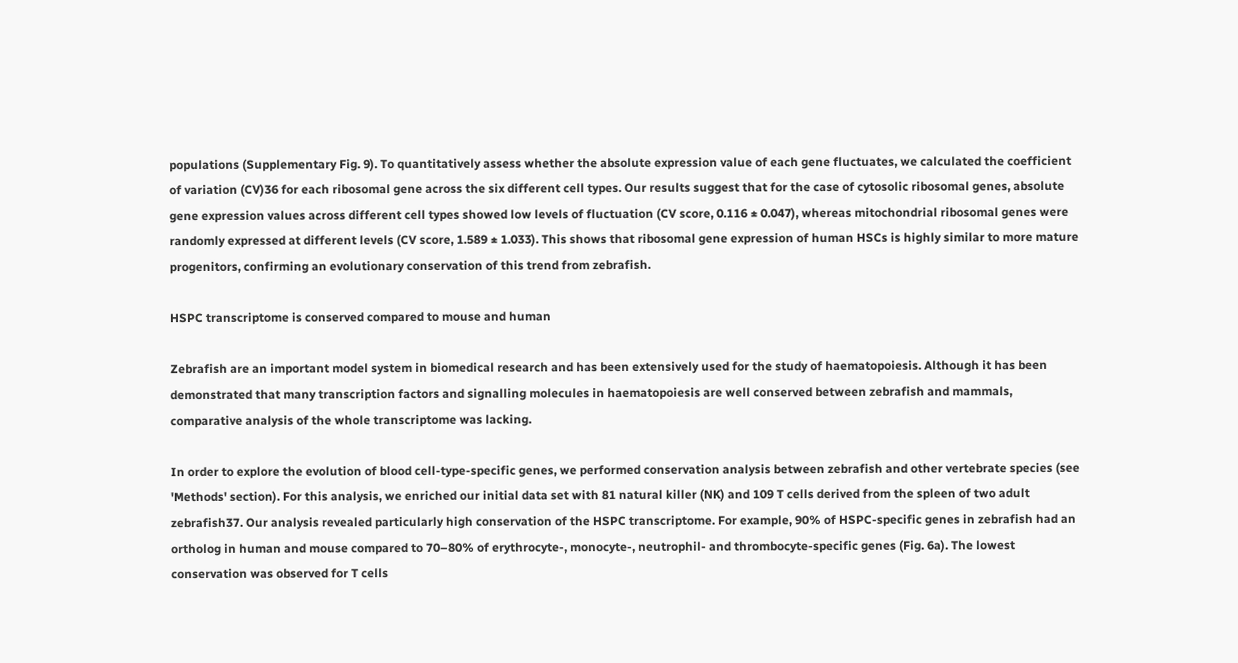populations (Supplementary Fig. 9). To quantitatively assess whether the absolute expression value of each gene fluctuates, we calculated the coefficient of variation (CV)36 for each ribosomal gene across the six different cell types. Our results suggest that for the case of cytosolic ribosomal genes, absolute gene expression values across different cell types showed low levels of fluctuation (CV score, 0.116 ± 0.047), whereas mitochondrial ribosomal genes were randomly expressed at different levels (CV score, 1.589 ± 1.033). This shows that ribosomal gene expression of human HSCs is highly similar to more mature progenitors, confirming an evolutionary conservation of this trend from zebrafish.

HSPC transcriptome is conserved compared to mouse and human

Zebrafish are an important model system in biomedical research and has been extensively used for the study of haematopoiesis. Although it has been demonstrated that many transcription factors and signalling molecules in haematopoiesis are well conserved between zebrafish and mammals, comparative analysis of the whole transcriptome was lacking.

In order to explore the evolution of blood cell-type-specific genes, we performed conservation analysis between zebrafish and other vertebrate species (see 'Methods' section). For this analysis, we enriched our initial data set with 81 natural killer (NK) and 109 T cells derived from the spleen of two adult zebrafish37. Our analysis revealed particularly high conservation of the HSPC transcriptome. For example, 90% of HSPC-specific genes in zebrafish had an ortholog in human and mouse compared to 70–80% of erythrocyte-, monocyte-, neutrophil- and thrombocyte-specific genes (Fig. 6a). The lowest conservation was observed for T cells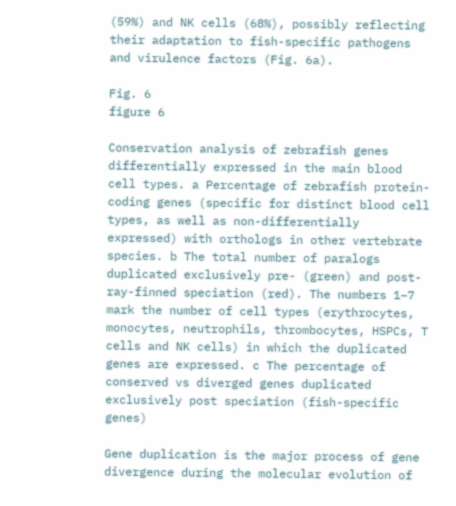(59%) and NK cells (68%), possibly reflecting their adaptation to fish-specific pathogens and virulence factors (Fig. 6a).

Fig. 6
figure 6

Conservation analysis of zebrafish genes differentially expressed in the main blood cell types. a Percentage of zebrafish protein-coding genes (specific for distinct blood cell types, as well as non-differentially expressed) with orthologs in other vertebrate species. b The total number of paralogs duplicated exclusively pre- (green) and post-ray-finned speciation (red). The numbers 1–7 mark the number of cell types (erythrocytes, monocytes, neutrophils, thrombocytes, HSPCs, T cells and NK cells) in which the duplicated genes are expressed. c The percentage of conserved vs diverged genes duplicated exclusively post speciation (fish-specific genes)

Gene duplication is the major process of gene divergence during the molecular evolution of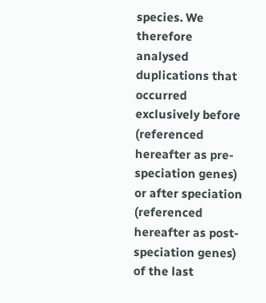species. We therefore analysed duplications that occurred exclusively before (referenced hereafter as pre-speciation genes) or after speciation (referenced hereafter as post-speciation genes) of the last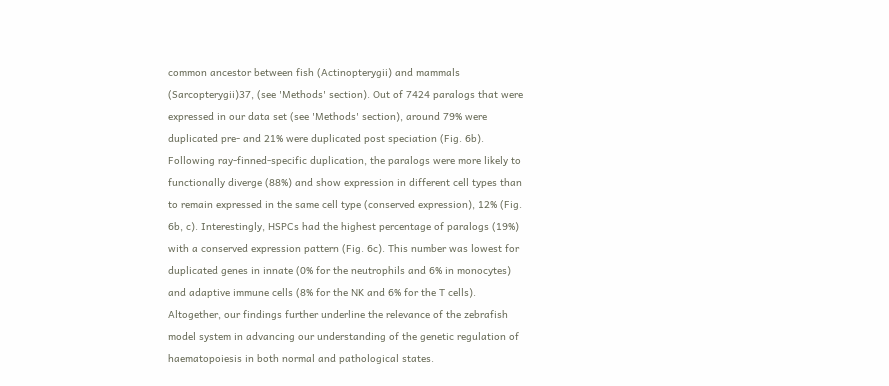common ancestor between fish (Actinopterygii) and mammals (Sarcopterygii)37, (see 'Methods' section). Out of 7424 paralogs that were expressed in our data set (see 'Methods' section), around 79% were duplicated pre- and 21% were duplicated post speciation (Fig. 6b). Following ray-finned-specific duplication, the paralogs were more likely to functionally diverge (88%) and show expression in different cell types than to remain expressed in the same cell type (conserved expression), 12% (Fig. 6b, c). Interestingly, HSPCs had the highest percentage of paralogs (19%) with a conserved expression pattern (Fig. 6c). This number was lowest for duplicated genes in innate (0% for the neutrophils and 6% in monocytes) and adaptive immune cells (8% for the NK and 6% for the T cells). Altogether, our findings further underline the relevance of the zebrafish model system in advancing our understanding of the genetic regulation of haematopoiesis in both normal and pathological states.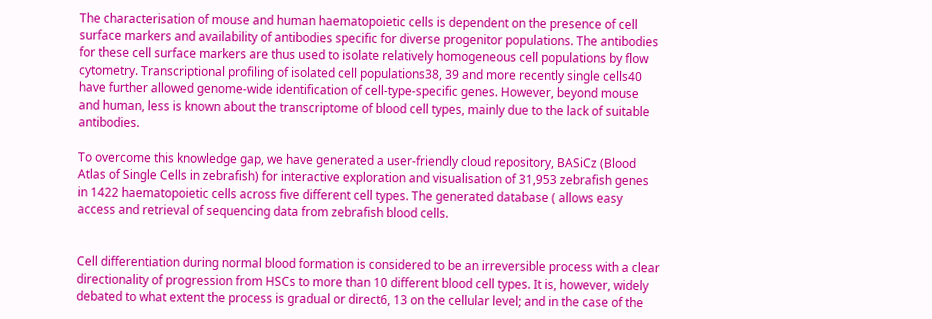The characterisation of mouse and human haematopoietic cells is dependent on the presence of cell surface markers and availability of antibodies specific for diverse progenitor populations. The antibodies for these cell surface markers are thus used to isolate relatively homogeneous cell populations by flow cytometry. Transcriptional profiling of isolated cell populations38, 39 and more recently single cells40 have further allowed genome-wide identification of cell-type-specific genes. However, beyond mouse and human, less is known about the transcriptome of blood cell types, mainly due to the lack of suitable antibodies.

To overcome this knowledge gap, we have generated a user-friendly cloud repository, BASiCz (Blood Atlas of Single Cells in zebrafish) for interactive exploration and visualisation of 31,953 zebrafish genes in 1422 haematopoietic cells across five different cell types. The generated database ( allows easy access and retrieval of sequencing data from zebrafish blood cells.


Cell differentiation during normal blood formation is considered to be an irreversible process with a clear directionality of progression from HSCs to more than 10 different blood cell types. It is, however, widely debated to what extent the process is gradual or direct6, 13 on the cellular level; and in the case of the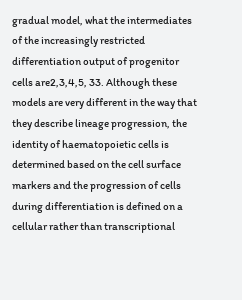gradual model, what the intermediates of the increasingly restricted differentiation output of progenitor cells are2,3,4,5, 33. Although these models are very different in the way that they describe lineage progression, the identity of haematopoietic cells is determined based on the cell surface markers and the progression of cells during differentiation is defined on a cellular rather than transcriptional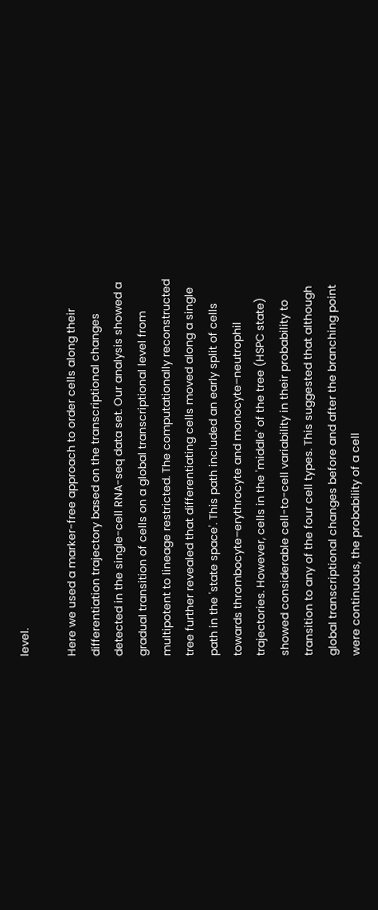level.

Here we used a marker-free approach to order cells along their differentiation trajectory based on the transcriptional changes detected in the single-cell RNA-seq data set. Our analysis showed a gradual transition of cells on a global transcriptional level from multipotent to lineage restricted. The computationally reconstructed tree further revealed that differentiating cells moved along a single path in the 'state space'. This path included an early split of cells towards thrombocyte–erythrocyte and monocyte–neutrophil trajectories. However, cells in the 'middle' of the tree (HSPC state) showed considerable cell-to-cell variability in their probability to transition to any of the four cell types. This suggested that although global transcriptional changes before and after the branching point were continuous, the probability of a cell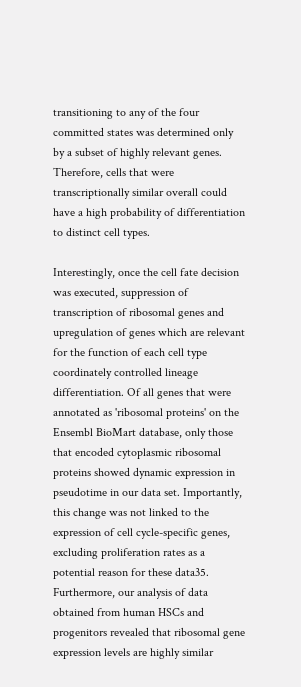transitioning to any of the four committed states was determined only by a subset of highly relevant genes. Therefore, cells that were transcriptionally similar overall could have a high probability of differentiation to distinct cell types.

Interestingly, once the cell fate decision was executed, suppression of transcription of ribosomal genes and upregulation of genes which are relevant for the function of each cell type coordinately controlled lineage differentiation. Of all genes that were annotated as 'ribosomal proteins' on the Ensembl BioMart database, only those that encoded cytoplasmic ribosomal proteins showed dynamic expression in pseudotime in our data set. Importantly, this change was not linked to the expression of cell cycle-specific genes, excluding proliferation rates as a potential reason for these data35. Furthermore, our analysis of data obtained from human HSCs and progenitors revealed that ribosomal gene expression levels are highly similar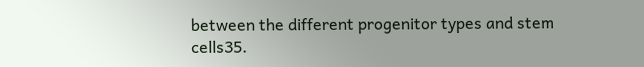between the different progenitor types and stem cells35.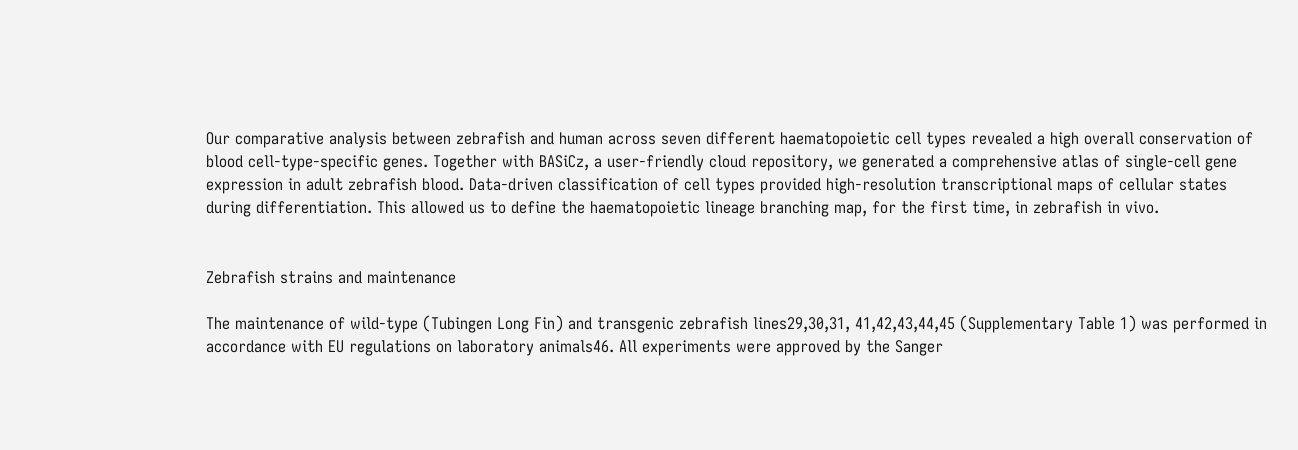Our comparative analysis between zebrafish and human across seven different haematopoietic cell types revealed a high overall conservation of blood cell-type-specific genes. Together with BASiCz, a user-friendly cloud repository, we generated a comprehensive atlas of single-cell gene expression in adult zebrafish blood. Data-driven classification of cell types provided high-resolution transcriptional maps of cellular states during differentiation. This allowed us to define the haematopoietic lineage branching map, for the first time, in zebrafish in vivo.


Zebrafish strains and maintenance

The maintenance of wild-type (Tubingen Long Fin) and transgenic zebrafish lines29,30,31, 41,42,43,44,45 (Supplementary Table 1) was performed in accordance with EU regulations on laboratory animals46. All experiments were approved by the Sanger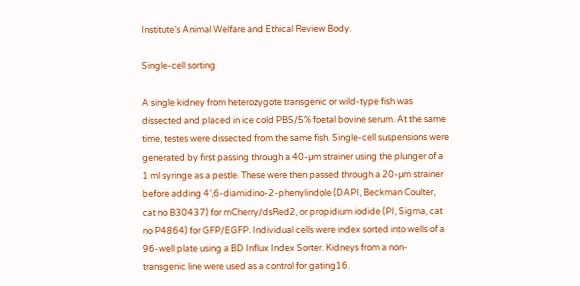Institute’s Animal Welfare and Ethical Review Body.

Single-cell sorting

A single kidney from heterozygote transgenic or wild-type fish was dissected and placed in ice cold PBS/5% foetal bovine serum. At the same time, testes were dissected from the same fish. Single-cell suspensions were generated by first passing through a 40-µm strainer using the plunger of a 1 ml syringe as a pestle. These were then passed through a 20-µm strainer before adding 4′,6-diamidino-2-phenylindole (DAPI, Beckman Coulter, cat no B30437) for mCherry/dsRed2, or propidium iodide (PI, Sigma, cat no P4864) for GFP/EGFP. Individual cells were index sorted into wells of a 96-well plate using a BD Influx Index Sorter. Kidneys from a non-transgenic line were used as a control for gating16.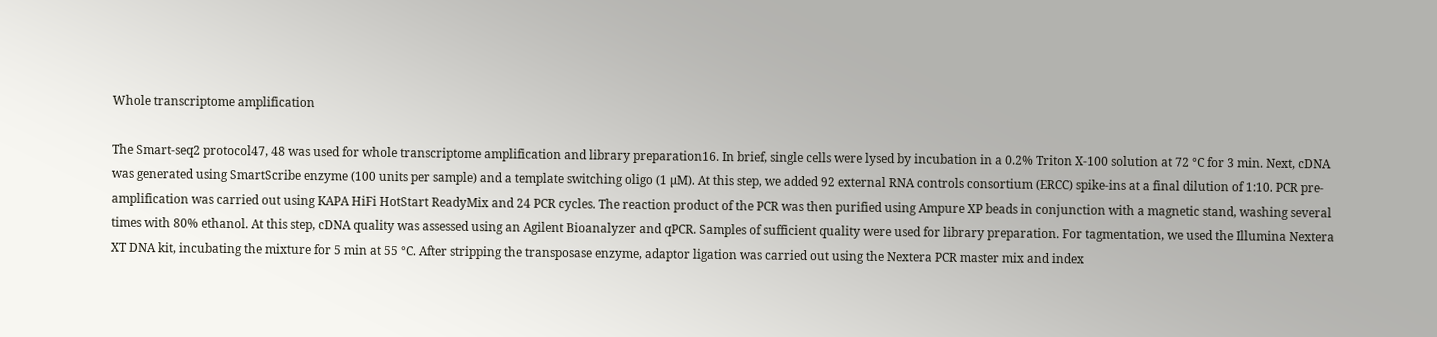Whole transcriptome amplification

The Smart-seq2 protocol47, 48 was used for whole transcriptome amplification and library preparation16. In brief, single cells were lysed by incubation in a 0.2% Triton X-100 solution at 72 °C for 3 min. Next, cDNA was generated using SmartScribe enzyme (100 units per sample) and a template switching oligo (1 µM). At this step, we added 92 external RNA controls consortium (ERCC) spike-ins at a final dilution of 1:10. PCR pre-amplification was carried out using KAPA HiFi HotStart ReadyMix and 24 PCR cycles. The reaction product of the PCR was then purified using Ampure XP beads in conjunction with a magnetic stand, washing several times with 80% ethanol. At this step, cDNA quality was assessed using an Agilent Bioanalyzer and qPCR. Samples of sufficient quality were used for library preparation. For tagmentation, we used the Illumina Nextera XT DNA kit, incubating the mixture for 5 min at 55 °C. After stripping the transposase enzyme, adaptor ligation was carried out using the Nextera PCR master mix and index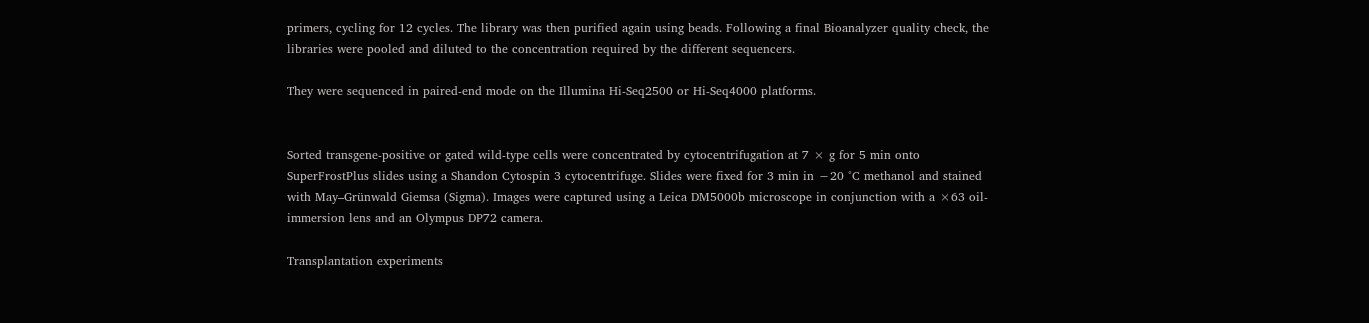primers, cycling for 12 cycles. The library was then purified again using beads. Following a final Bioanalyzer quality check, the libraries were pooled and diluted to the concentration required by the different sequencers.

They were sequenced in paired-end mode on the Illumina Hi-Seq2500 or Hi-Seq4000 platforms.


Sorted transgene-positive or gated wild-type cells were concentrated by cytocentrifugation at 7 × g for 5 min onto SuperFrostPlus slides using a Shandon Cytospin 3 cytocentrifuge. Slides were fixed for 3 min in −20 °C methanol and stained with May–Grünwald Giemsa (Sigma). Images were captured using a Leica DM5000b microscope in conjunction with a ×63 oil-immersion lens and an Olympus DP72 camera.

Transplantation experiments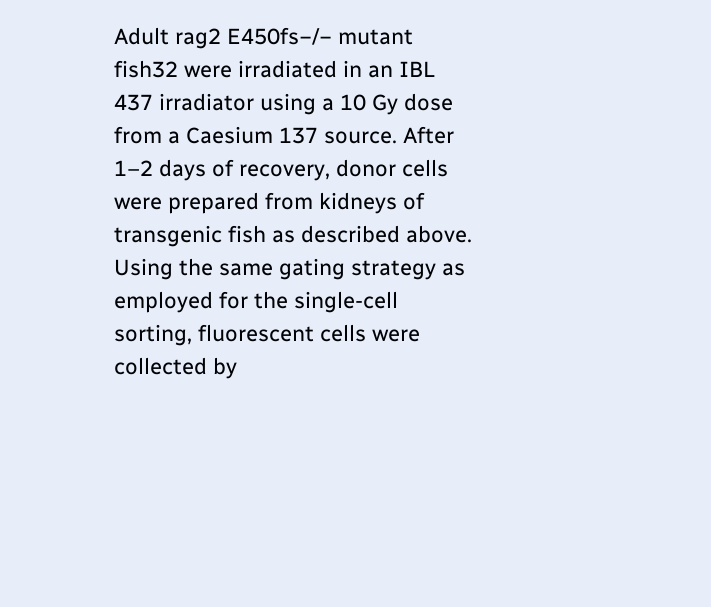Adult rag2 E450fs−/− mutant fish32 were irradiated in an IBL 437 irradiator using a 10 Gy dose from a Caesium 137 source. After 1–2 days of recovery, donor cells were prepared from kidneys of transgenic fish as described above. Using the same gating strategy as employed for the single-cell sorting, fluorescent cells were collected by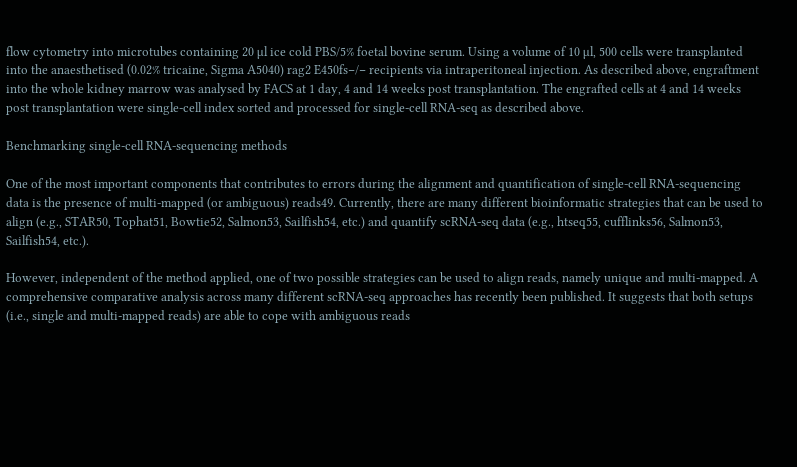flow cytometry into microtubes containing 20 µl ice cold PBS/5% foetal bovine serum. Using a volume of 10 µl, 500 cells were transplanted into the anaesthetised (0.02% tricaine, Sigma A5040) rag2 E450fs−/− recipients via intraperitoneal injection. As described above, engraftment into the whole kidney marrow was analysed by FACS at 1 day, 4 and 14 weeks post transplantation. The engrafted cells at 4 and 14 weeks post transplantation were single-cell index sorted and processed for single-cell RNA-seq as described above.

Benchmarking single-cell RNA-sequencing methods

One of the most important components that contributes to errors during the alignment and quantification of single-cell RNA-sequencing data is the presence of multi-mapped (or ambiguous) reads49. Currently, there are many different bioinformatic strategies that can be used to align (e.g., STAR50, Tophat51, Bowtie52, Salmon53, Sailfish54, etc.) and quantify scRNA-seq data (e.g., htseq55, cufflinks56, Salmon53, Sailfish54, etc.).

However, independent of the method applied, one of two possible strategies can be used to align reads, namely unique and multi-mapped. A comprehensive comparative analysis across many different scRNA-seq approaches has recently been published. It suggests that both setups (i.e., single and multi-mapped reads) are able to cope with ambiguous reads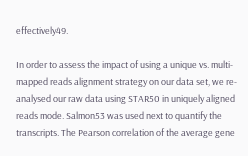effectively49.

In order to assess the impact of using a unique vs. multi-mapped reads alignment strategy on our data set, we re-analysed our raw data using STAR50 in uniquely aligned reads mode. Salmon53 was used next to quantify the transcripts. The Pearson correlation of the average gene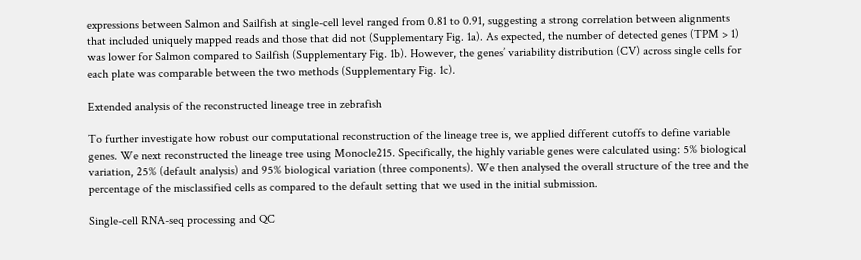expressions between Salmon and Sailfish at single-cell level ranged from 0.81 to 0.91, suggesting a strong correlation between alignments that included uniquely mapped reads and those that did not (Supplementary Fig. 1a). As expected, the number of detected genes (TPM > 1) was lower for Salmon compared to Sailfish (Supplementary Fig. 1b). However, the genes’ variability distribution (CV) across single cells for each plate was comparable between the two methods (Supplementary Fig. 1c).

Extended analysis of the reconstructed lineage tree in zebrafish

To further investigate how robust our computational reconstruction of the lineage tree is, we applied different cutoffs to define variable genes. We next reconstructed the lineage tree using Monocle215. Specifically, the highly variable genes were calculated using: 5% biological variation, 25% (default analysis) and 95% biological variation (three components). We then analysed the overall structure of the tree and the percentage of the misclassified cells as compared to the default setting that we used in the initial submission.

Single-cell RNA-seq processing and QC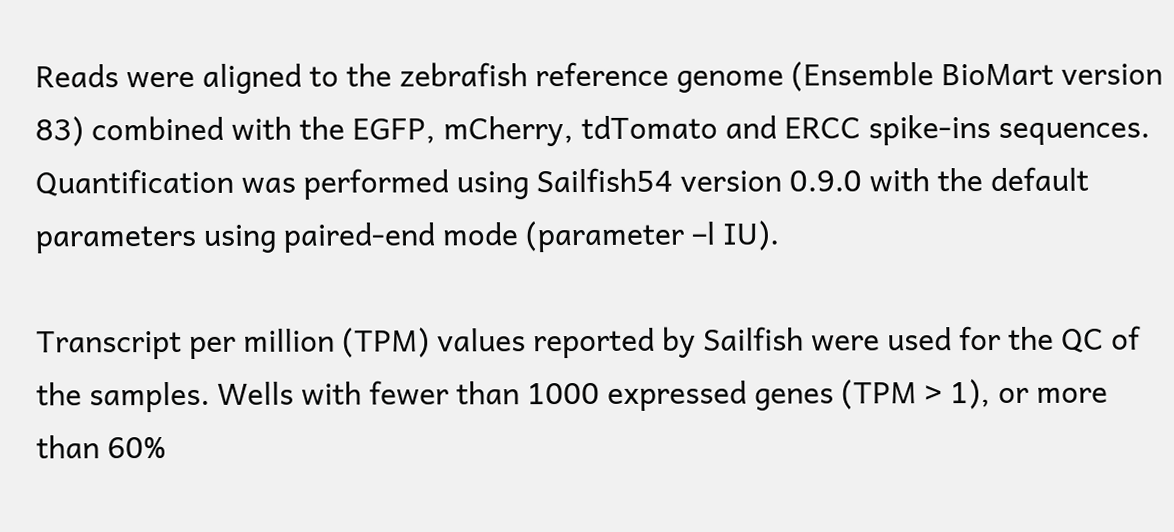Reads were aligned to the zebrafish reference genome (Ensemble BioMart version 83) combined with the EGFP, mCherry, tdTomato and ERCC spike-ins sequences. Quantification was performed using Sailfish54 version 0.9.0 with the default parameters using paired-end mode (parameter –l IU).

Transcript per million (TPM) values reported by Sailfish were used for the QC of the samples. Wells with fewer than 1000 expressed genes (TPM > 1), or more than 60%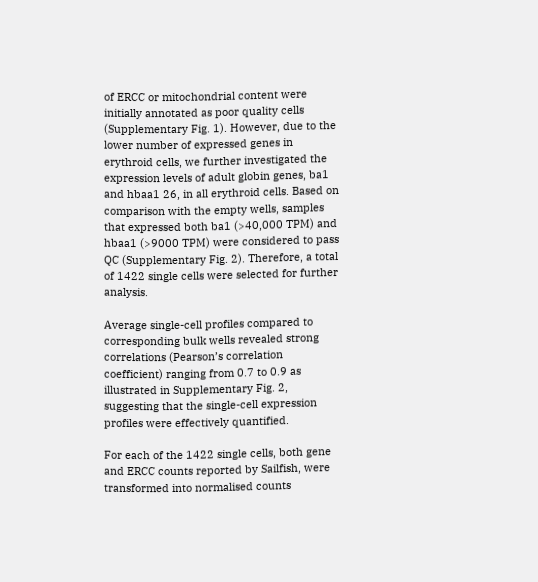of ERCC or mitochondrial content were initially annotated as poor quality cells (Supplementary Fig. 1). However, due to the lower number of expressed genes in erythroid cells, we further investigated the expression levels of adult globin genes, ba1 and hbaa1 26, in all erythroid cells. Based on comparison with the empty wells, samples that expressed both ba1 (>40,000 TPM) and hbaa1 (>9000 TPM) were considered to pass QC (Supplementary Fig. 2). Therefore, a total of 1422 single cells were selected for further analysis.

Average single-cell profiles compared to corresponding bulk wells revealed strong correlations (Pearson’s correlation coefficient) ranging from 0.7 to 0.9 as illustrated in Supplementary Fig. 2, suggesting that the single-cell expression profiles were effectively quantified.

For each of the 1422 single cells, both gene and ERCC counts reported by Sailfish, were transformed into normalised counts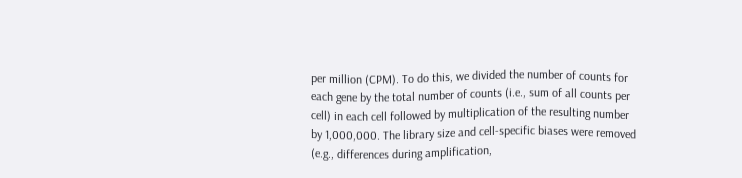per million (CPM). To do this, we divided the number of counts for each gene by the total number of counts (i.e., sum of all counts per cell) in each cell followed by multiplication of the resulting number by 1,000,000. The library size and cell-specific biases were removed (e.g., differences during amplification,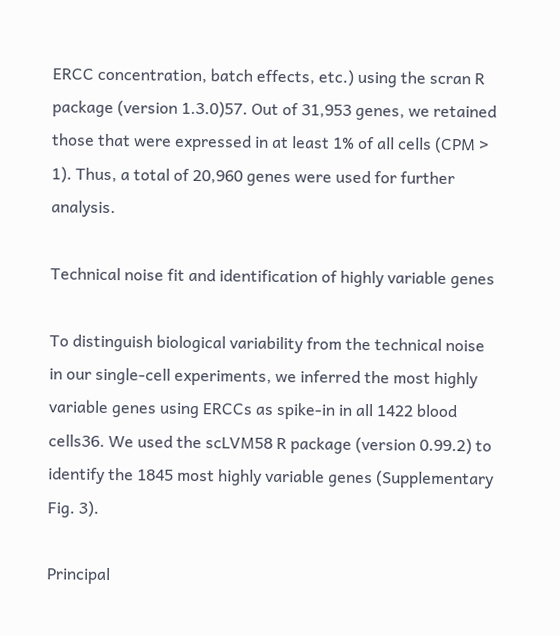ERCC concentration, batch effects, etc.) using the scran R package (version 1.3.0)57. Out of 31,953 genes, we retained those that were expressed in at least 1% of all cells (CPM > 1). Thus, a total of 20,960 genes were used for further analysis.

Technical noise fit and identification of highly variable genes

To distinguish biological variability from the technical noise in our single-cell experiments, we inferred the most highly variable genes using ERCCs as spike-in in all 1422 blood cells36. We used the scLVM58 R package (version 0.99.2) to identify the 1845 most highly variable genes (Supplementary Fig. 3).

Principal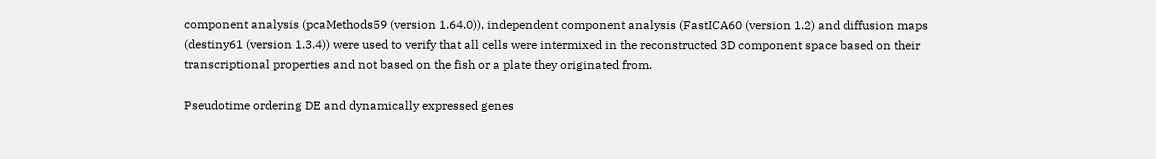component analysis (pcaMethods59 (version 1.64.0)), independent component analysis (FastICA60 (version 1.2) and diffusion maps (destiny61 (version 1.3.4)) were used to verify that all cells were intermixed in the reconstructed 3D component space based on their transcriptional properties and not based on the fish or a plate they originated from.

Pseudotime ordering DE and dynamically expressed genes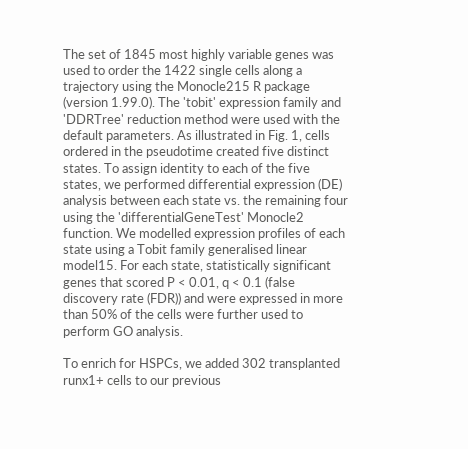The set of 1845 most highly variable genes was used to order the 1422 single cells along a trajectory using the Monocle215 R package (version 1.99.0). The 'tobit' expression family and 'DDRTree' reduction method were used with the default parameters. As illustrated in Fig. 1, cells ordered in the pseudotime created five distinct states. To assign identity to each of the five states, we performed differential expression (DE) analysis between each state vs. the remaining four using the 'differentialGeneTest' Monocle2 function. We modelled expression profiles of each state using a Tobit family generalised linear model15. For each state, statistically significant genes that scored P < 0.01, q < 0.1 (false discovery rate (FDR)) and were expressed in more than 50% of the cells were further used to perform GO analysis.

To enrich for HSPCs, we added 302 transplanted runx1+ cells to our previous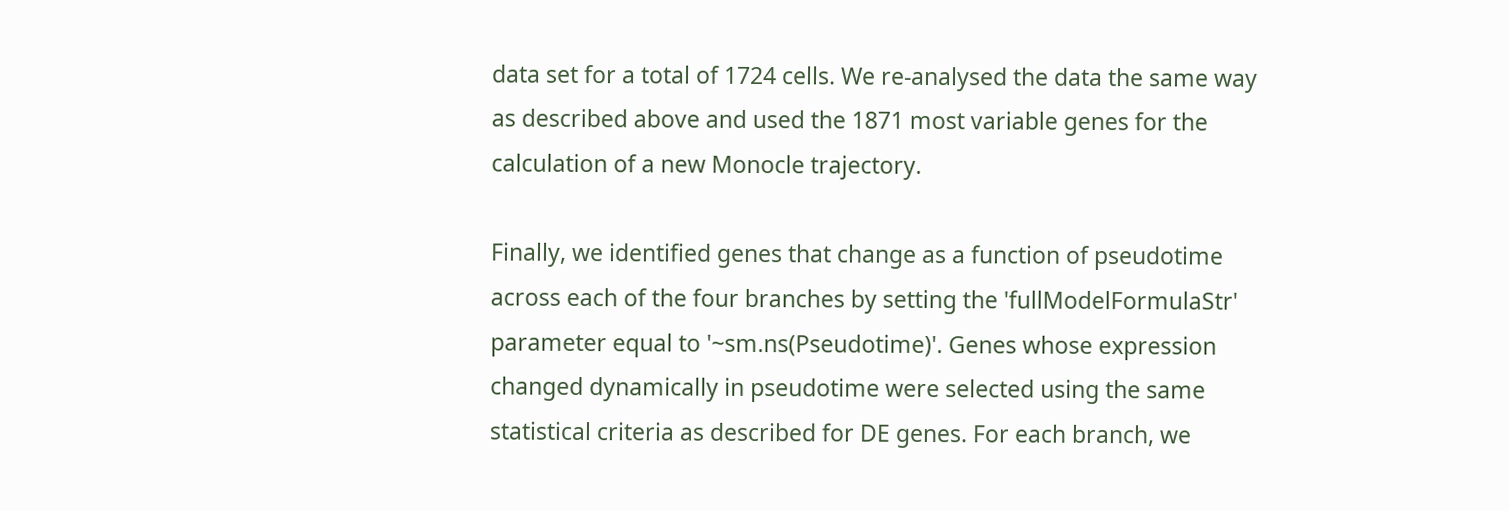data set for a total of 1724 cells. We re-analysed the data the same way as described above and used the 1871 most variable genes for the calculation of a new Monocle trajectory.

Finally, we identified genes that change as a function of pseudotime across each of the four branches by setting the 'fullModelFormulaStr' parameter equal to '~sm.ns(Pseudotime)'. Genes whose expression changed dynamically in pseudotime were selected using the same statistical criteria as described for DE genes. For each branch, we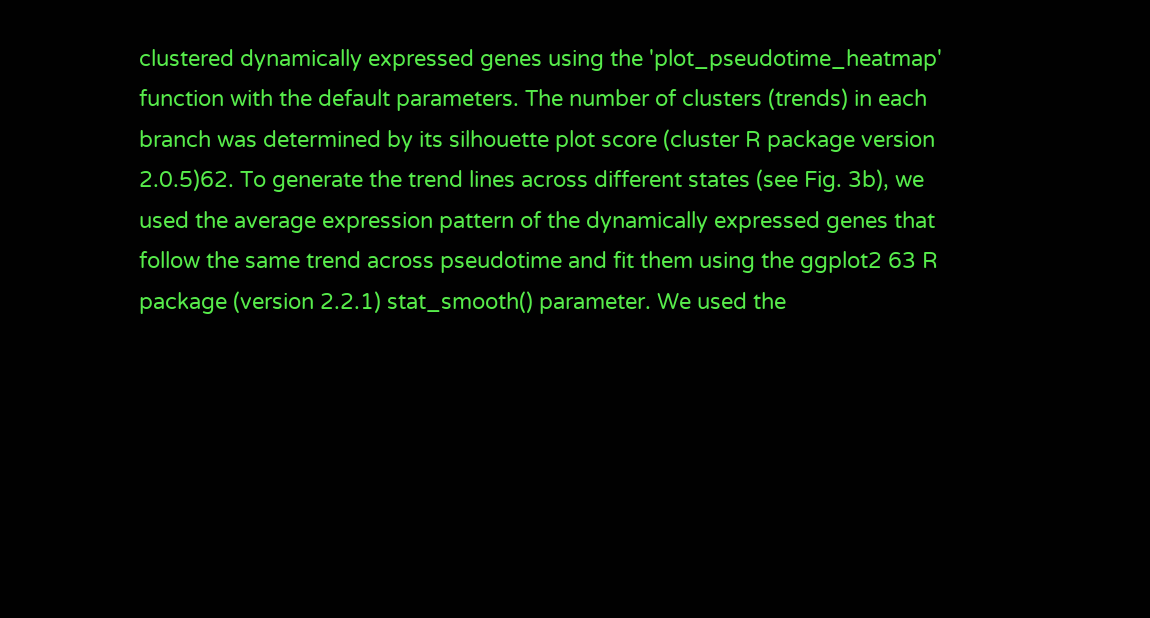clustered dynamically expressed genes using the 'plot_pseudotime_heatmap' function with the default parameters. The number of clusters (trends) in each branch was determined by its silhouette plot score (cluster R package version 2.0.5)62. To generate the trend lines across different states (see Fig. 3b), we used the average expression pattern of the dynamically expressed genes that follow the same trend across pseudotime and fit them using the ggplot2 63 R package (version 2.2.1) stat_smooth() parameter. We used the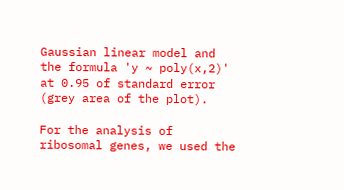Gaussian linear model and the formula 'y ~ poly(x,2)' at 0.95 of standard error (grey area of the plot).

For the analysis of ribosomal genes, we used the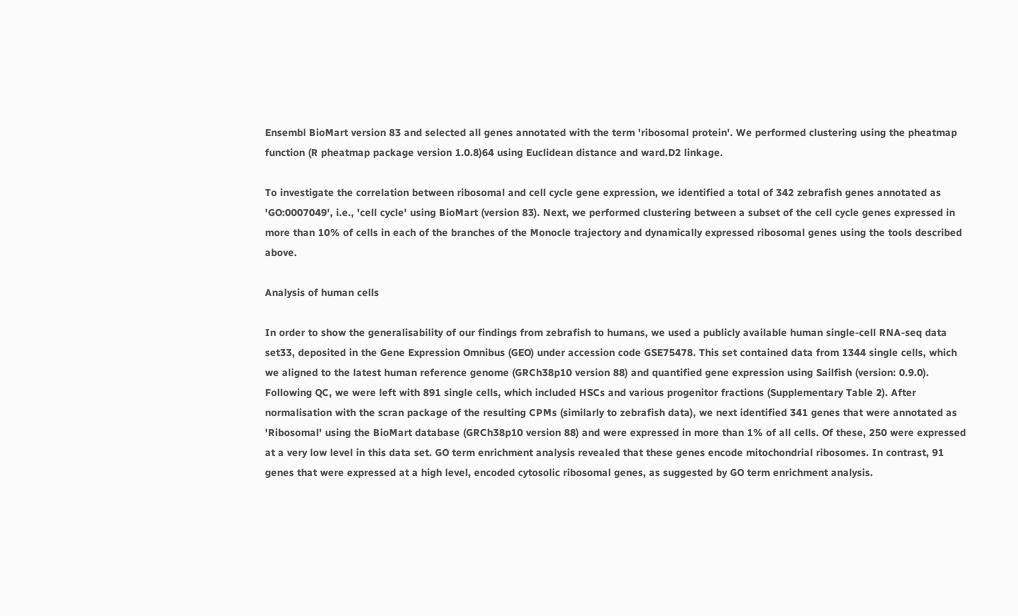Ensembl BioMart version 83 and selected all genes annotated with the term 'ribosomal protein'. We performed clustering using the pheatmap function (R pheatmap package version 1.0.8)64 using Euclidean distance and ward.D2 linkage.

To investigate the correlation between ribosomal and cell cycle gene expression, we identified a total of 342 zebrafish genes annotated as 'GO:0007049', i.e., 'cell cycle' using BioMart (version 83). Next, we performed clustering between a subset of the cell cycle genes expressed in more than 10% of cells in each of the branches of the Monocle trajectory and dynamically expressed ribosomal genes using the tools described above.

Analysis of human cells

In order to show the generalisability of our findings from zebrafish to humans, we used a publicly available human single-cell RNA-seq data set33, deposited in the Gene Expression Omnibus (GEO) under accession code GSE75478. This set contained data from 1344 single cells, which we aligned to the latest human reference genome (GRCh38p10 version 88) and quantified gene expression using Sailfish (version: 0.9.0). Following QC, we were left with 891 single cells, which included HSCs and various progenitor fractions (Supplementary Table 2). After normalisation with the scran package of the resulting CPMs (similarly to zebrafish data), we next identified 341 genes that were annotated as 'Ribosomal' using the BioMart database (GRCh38p10 version 88) and were expressed in more than 1% of all cells. Of these, 250 were expressed at a very low level in this data set. GO term enrichment analysis revealed that these genes encode mitochondrial ribosomes. In contrast, 91 genes that were expressed at a high level, encoded cytosolic ribosomal genes, as suggested by GO term enrichment analysis.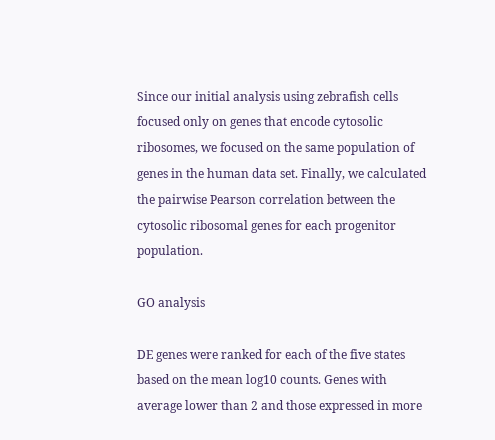Since our initial analysis using zebrafish cells focused only on genes that encode cytosolic ribosomes, we focused on the same population of genes in the human data set. Finally, we calculated the pairwise Pearson correlation between the cytosolic ribosomal genes for each progenitor population.

GO analysis

DE genes were ranked for each of the five states based on the mean log10 counts. Genes with average lower than 2 and those expressed in more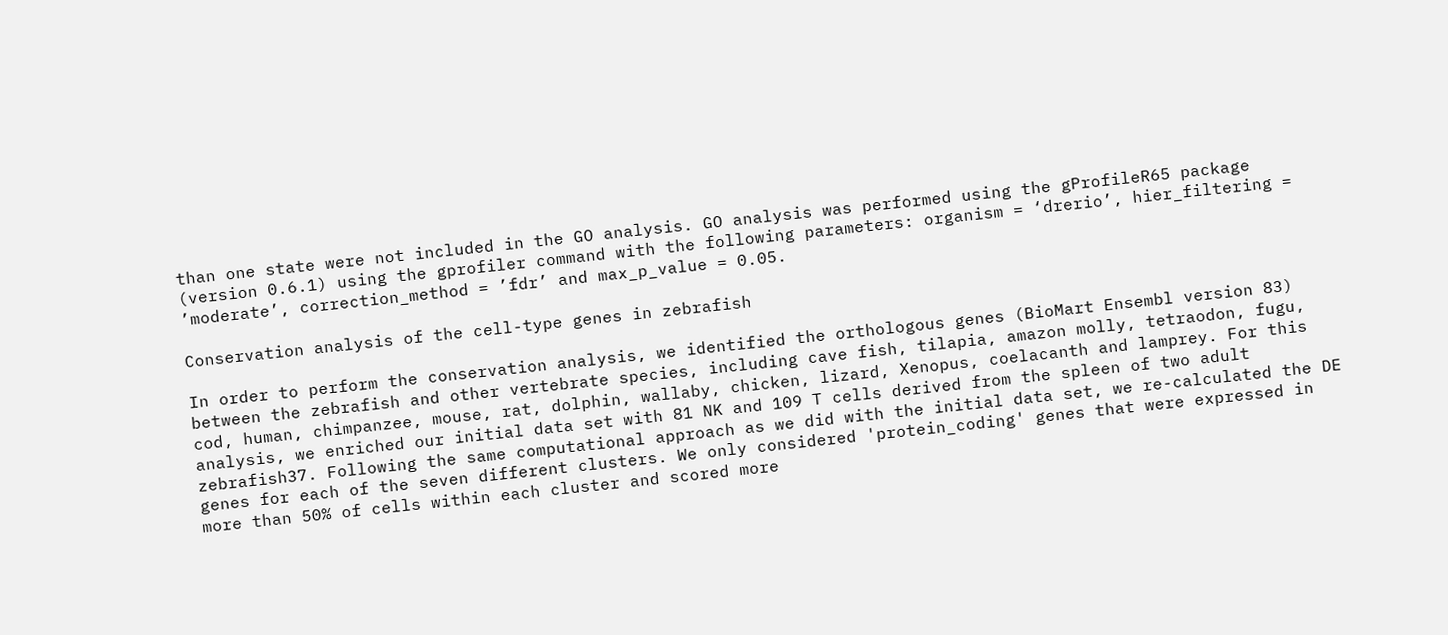than one state were not included in the GO analysis. GO analysis was performed using the gProfileR65 package (version 0.6.1) using the gprofiler command with the following parameters: organism = ‘drerio’, hier_filtering = ’moderate’, correction_method = ’fdr’ and max_p_value = 0.05.

Conservation analysis of the cell-type genes in zebrafish

In order to perform the conservation analysis, we identified the orthologous genes (BioMart Ensembl version 83) between the zebrafish and other vertebrate species, including cave fish, tilapia, amazon molly, tetraodon, fugu, cod, human, chimpanzee, mouse, rat, dolphin, wallaby, chicken, lizard, Xenopus, coelacanth and lamprey. For this analysis, we enriched our initial data set with 81 NK and 109 T cells derived from the spleen of two adult zebrafish37. Following the same computational approach as we did with the initial data set, we re-calculated the DE genes for each of the seven different clusters. We only considered 'protein_coding' genes that were expressed in more than 50% of cells within each cluster and scored more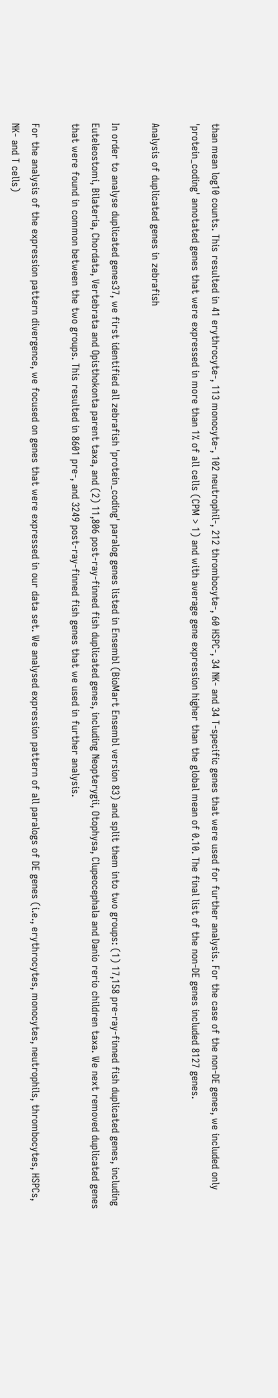than mean log10 counts. This resulted in 41 erythrocyte-, 113 monocyte-, 102 neutrophil-, 212 thrombocyte-, 60 HSPC-, 34 NK- and 34 T-specific genes that were used for further analysis. For the case of the non-DE genes, we included only 'protein_coding' annotated genes that were expressed in more than 1% of all cells (CPM > 1) and with average gene expression higher than the global mean of 0.10. The final list of the non-DE genes included 8127 genes.

Analysis of duplicated genes in zebrafish

In order to analyse duplicated genes37, we first identified all zebrafish 'protein_coding' paralog genes listed in Ensembl (BioMart Ensembl version 83) and split them into two groups: (1) 17,158 pre-ray-finned fish duplicated genes, including Euteleostomi, Bilateria, Chordata, Vertebrata and Opisthokonta parent taxa, and (2) 11,806 post-ray-finned fish duplicated genes, including Neopterygii, Otophysa, Clupeocephala and Danio rerio children taxa. We next removed duplicated genes that were found in common between the two groups. This resulted in 8601 pre-, and 3249 post-ray-finned fish genes that we used in further analysis.

For the analysis of the expression pattern divergence, we focused on genes that were expressed in our data set. We analysed expression pattern of all paralogs of DE genes (i.e., erythrocytes, monocytes, neutrophils, thrombocytes, HSPCs, NK- and T cells)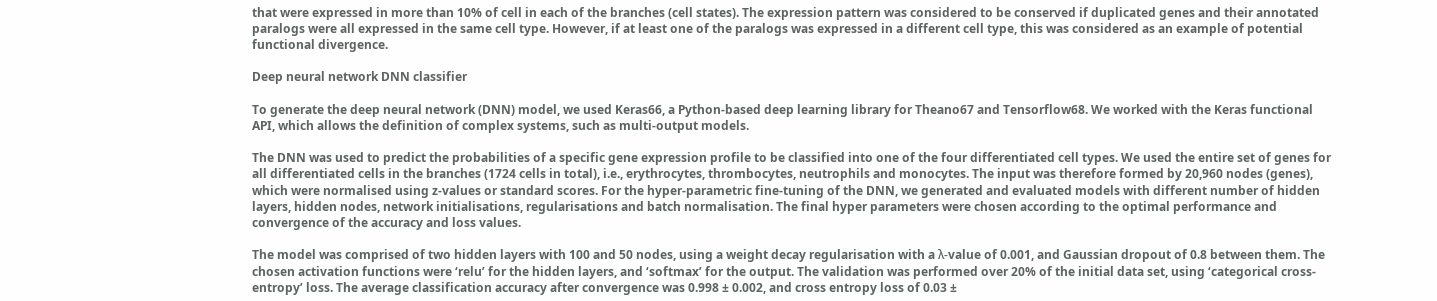that were expressed in more than 10% of cell in each of the branches (cell states). The expression pattern was considered to be conserved if duplicated genes and their annotated paralogs were all expressed in the same cell type. However, if at least one of the paralogs was expressed in a different cell type, this was considered as an example of potential functional divergence.

Deep neural network DNN classifier

To generate the deep neural network (DNN) model, we used Keras66, a Python-based deep learning library for Theano67 and Tensorflow68. We worked with the Keras functional API, which allows the definition of complex systems, such as multi-output models.

The DNN was used to predict the probabilities of a specific gene expression profile to be classified into one of the four differentiated cell types. We used the entire set of genes for all differentiated cells in the branches (1724 cells in total), i.e., erythrocytes, thrombocytes, neutrophils and monocytes. The input was therefore formed by 20,960 nodes (genes), which were normalised using z-values or standard scores. For the hyper-parametric fine-tuning of the DNN, we generated and evaluated models with different number of hidden layers, hidden nodes, network initialisations, regularisations and batch normalisation. The final hyper parameters were chosen according to the optimal performance and convergence of the accuracy and loss values.

The model was comprised of two hidden layers with 100 and 50 nodes, using a weight decay regularisation with a λ-value of 0.001, and Gaussian dropout of 0.8 between them. The chosen activation functions were ‘relu’ for the hidden layers, and ‘softmax’ for the output. The validation was performed over 20% of the initial data set, using ‘categorical cross-entropy’ loss. The average classification accuracy after convergence was 0.998 ± 0.002, and cross entropy loss of 0.03 ±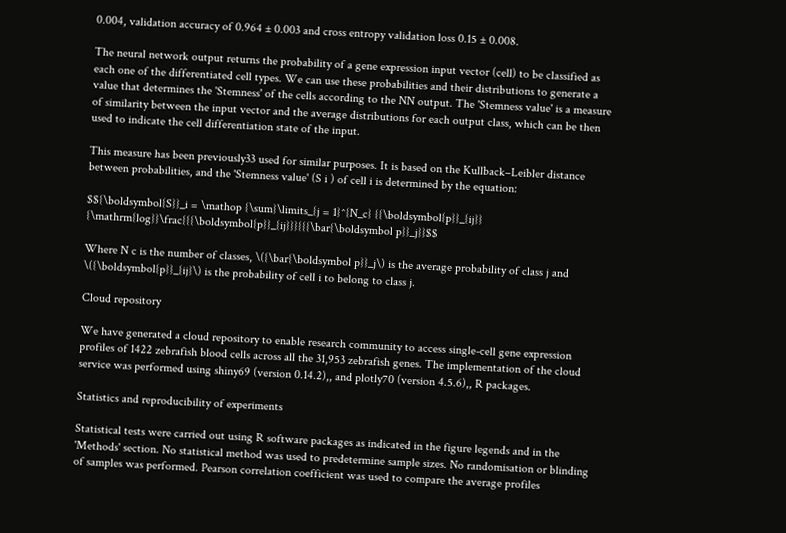0.004, validation accuracy of 0.964 ± 0.003 and cross entropy validation loss 0.15 ± 0.008.

The neural network output returns the probability of a gene expression input vector (cell) to be classified as each one of the differentiated cell types. We can use these probabilities and their distributions to generate a value that determines the 'Stemness' of the cells according to the NN output. The 'Stemness value' is a measure of similarity between the input vector and the average distributions for each output class, which can be then used to indicate the cell differentiation state of the input.

This measure has been previously33 used for similar purposes. It is based on the Kullback–Leibler distance between probabilities, and the 'Stemness value' (S i ) of cell i is determined by the equation:

$${\boldsymbol{S}}_i = \mathop {\sum}\limits_{j = 1}^{N_c} {{\boldsymbol{p}}_{ij}} {\mathrm{log}}\frac{{{\boldsymbol{p}}_{ij}}}{{{\bar{\boldsymbol p}}_j}}$$

Where N c is the number of classes, \({\bar{\boldsymbol p}}_j\) is the average probability of class j and \({\boldsymbol{p}}_{ij}\) is the probability of cell i to belong to class j.

Cloud repository

We have generated a cloud repository to enable research community to access single-cell gene expression profiles of 1422 zebrafish blood cells across all the 31,953 zebrafish genes. The implementation of the cloud service was performed using shiny69 (version 0.14.2),, and plotly70 (version 4.5.6),, R packages.

Statistics and reproducibility of experiments

Statistical tests were carried out using R software packages as indicated in the figure legends and in the 'Methods' section. No statistical method was used to predetermine sample sizes. No randomisation or blinding of samples was performed. Pearson correlation coefficient was used to compare the average profiles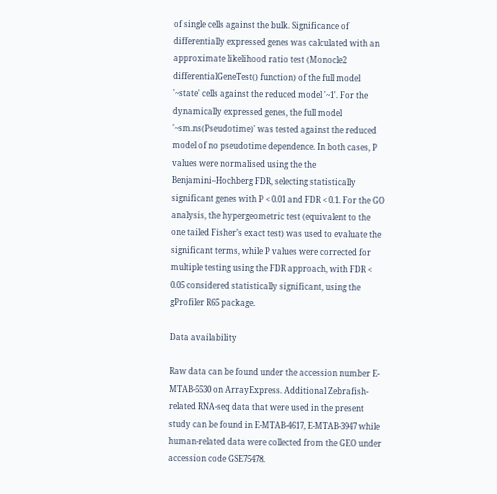of single cells against the bulk. Significance of differentially expressed genes was calculated with an approximate likelihood ratio test (Monocle2 differentialGeneTest() function) of the full model '~state' cells against the reduced model '~1'. For the dynamically expressed genes, the full model '~sm.ns(Pseudotime)' was tested against the reduced model of no pseudotime dependence. In both cases, P values were normalised using the the Benjamini–Hochberg FDR, selecting statistically significant genes with P < 0.01 and FDR < 0.1. For the GO analysis, the hypergeometric test (equivalent to the one tailed Fisher’s exact test) was used to evaluate the significant terms, while P values were corrected for multiple testing using the FDR approach, with FDR < 0.05 considered statistically significant, using the gProfiler R65 package.

Data availability

Raw data can be found under the accession number E-MTAB-5530 on ArrayExpress. Additional Zebrafish-related RNA-seq data that were used in the present study can be found in E-MTAB-4617, E-MTAB-3947 while human-related data were collected from the GEO under accession code GSE75478.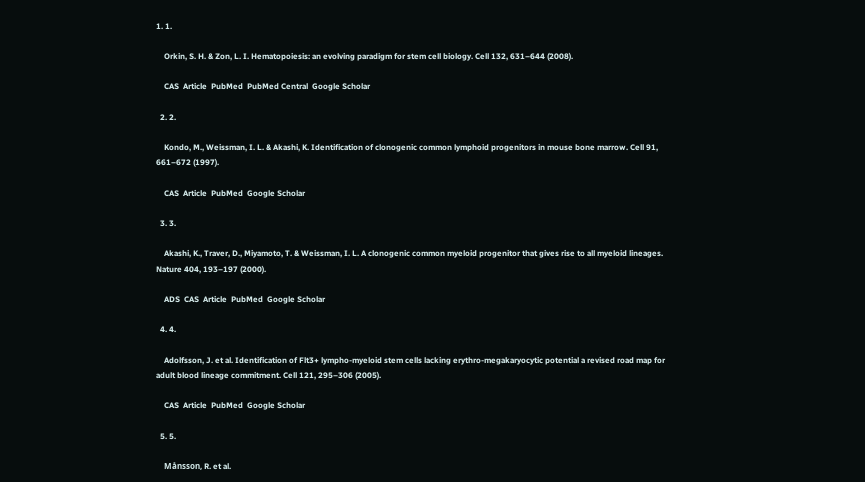1. 1.

    Orkin, S. H. & Zon, L. I. Hematopoiesis: an evolving paradigm for stem cell biology. Cell 132, 631–644 (2008).

    CAS  Article  PubMed  PubMed Central  Google Scholar

  2. 2.

    Kondo, M., Weissman, I. L. & Akashi, K. Identification of clonogenic common lymphoid progenitors in mouse bone marrow. Cell 91, 661–672 (1997).

    CAS  Article  PubMed  Google Scholar

  3. 3.

    Akashi, K., Traver, D., Miyamoto, T. & Weissman, I. L. A clonogenic common myeloid progenitor that gives rise to all myeloid lineages. Nature 404, 193–197 (2000).

    ADS  CAS  Article  PubMed  Google Scholar

  4. 4.

    Adolfsson, J. et al. Identification of Flt3+ lympho-myeloid stem cells lacking erythro-megakaryocytic potential a revised road map for adult blood lineage commitment. Cell 121, 295–306 (2005).

    CAS  Article  PubMed  Google Scholar

  5. 5.

    Månsson, R. et al.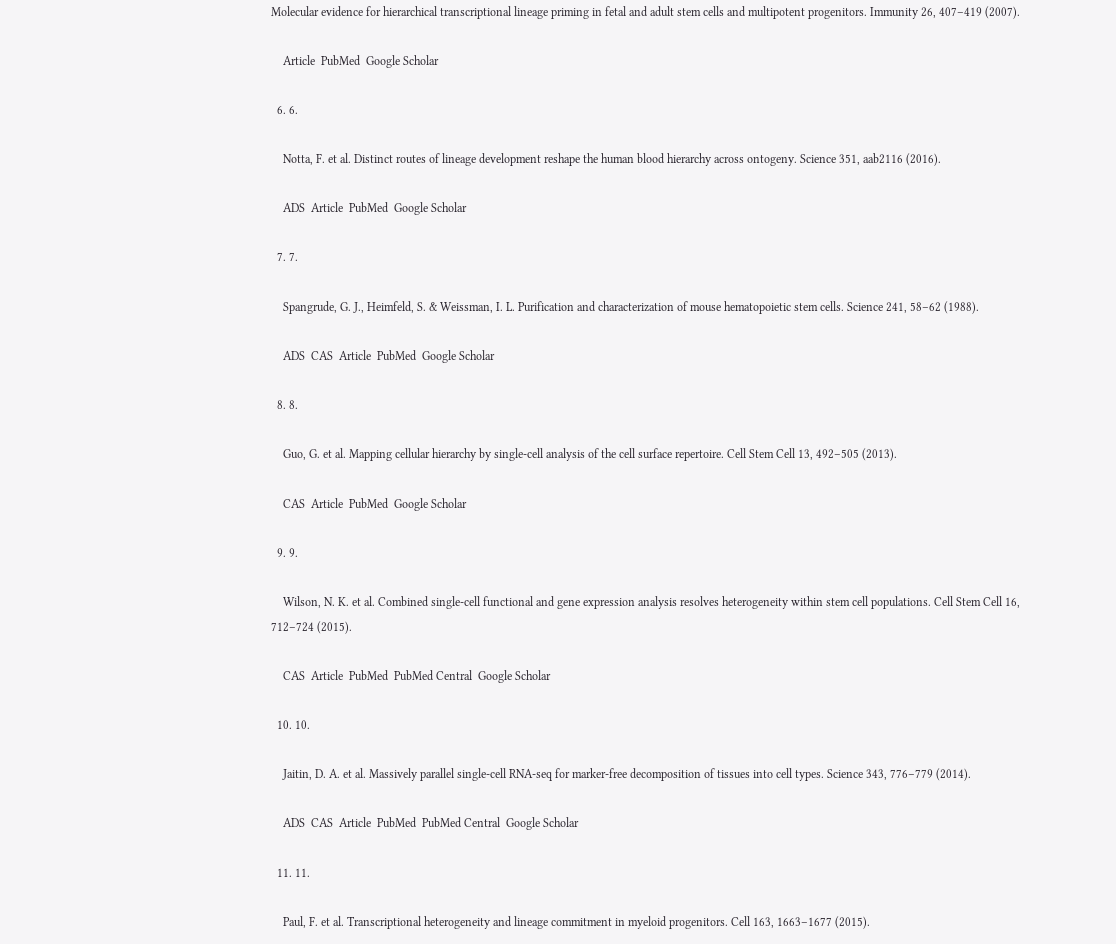Molecular evidence for hierarchical transcriptional lineage priming in fetal and adult stem cells and multipotent progenitors. Immunity 26, 407–419 (2007).

    Article  PubMed  Google Scholar

  6. 6.

    Notta, F. et al. Distinct routes of lineage development reshape the human blood hierarchy across ontogeny. Science 351, aab2116 (2016).

    ADS  Article  PubMed  Google Scholar

  7. 7.

    Spangrude, G. J., Heimfeld, S. & Weissman, I. L. Purification and characterization of mouse hematopoietic stem cells. Science 241, 58–62 (1988).

    ADS  CAS  Article  PubMed  Google Scholar

  8. 8.

    Guo, G. et al. Mapping cellular hierarchy by single-cell analysis of the cell surface repertoire. Cell Stem Cell 13, 492–505 (2013).

    CAS  Article  PubMed  Google Scholar

  9. 9.

    Wilson, N. K. et al. Combined single-cell functional and gene expression analysis resolves heterogeneity within stem cell populations. Cell Stem Cell 16, 712–724 (2015).

    CAS  Article  PubMed  PubMed Central  Google Scholar

  10. 10.

    Jaitin, D. A. et al. Massively parallel single-cell RNA-seq for marker-free decomposition of tissues into cell types. Science 343, 776–779 (2014).

    ADS  CAS  Article  PubMed  PubMed Central  Google Scholar

  11. 11.

    Paul, F. et al. Transcriptional heterogeneity and lineage commitment in myeloid progenitors. Cell 163, 1663–1677 (2015).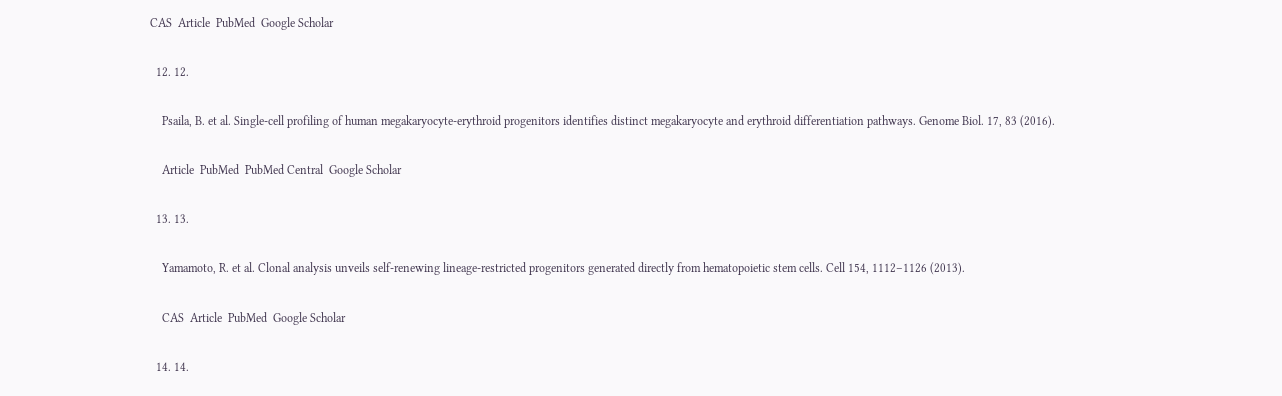CAS  Article  PubMed  Google Scholar

  12. 12.

    Psaila, B. et al. Single-cell profiling of human megakaryocyte-erythroid progenitors identifies distinct megakaryocyte and erythroid differentiation pathways. Genome Biol. 17, 83 (2016).

    Article  PubMed  PubMed Central  Google Scholar

  13. 13.

    Yamamoto, R. et al. Clonal analysis unveils self-renewing lineage-restricted progenitors generated directly from hematopoietic stem cells. Cell 154, 1112–1126 (2013).

    CAS  Article  PubMed  Google Scholar

  14. 14.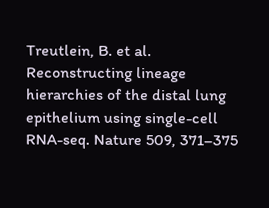Treutlein, B. et al. Reconstructing lineage hierarchies of the distal lung epithelium using single-cell RNA-seq. Nature 509, 371–375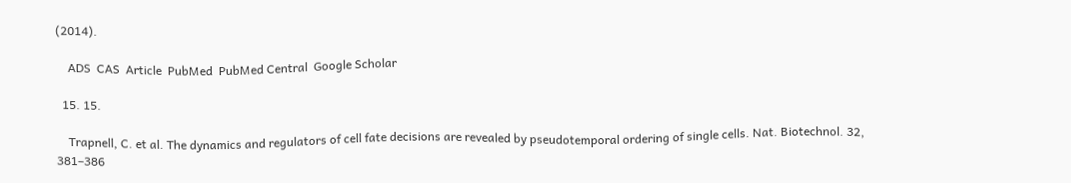(2014).

    ADS  CAS  Article  PubMed  PubMed Central  Google Scholar

  15. 15.

    Trapnell, C. et al. The dynamics and regulators of cell fate decisions are revealed by pseudotemporal ordering of single cells. Nat. Biotechnol. 32, 381–386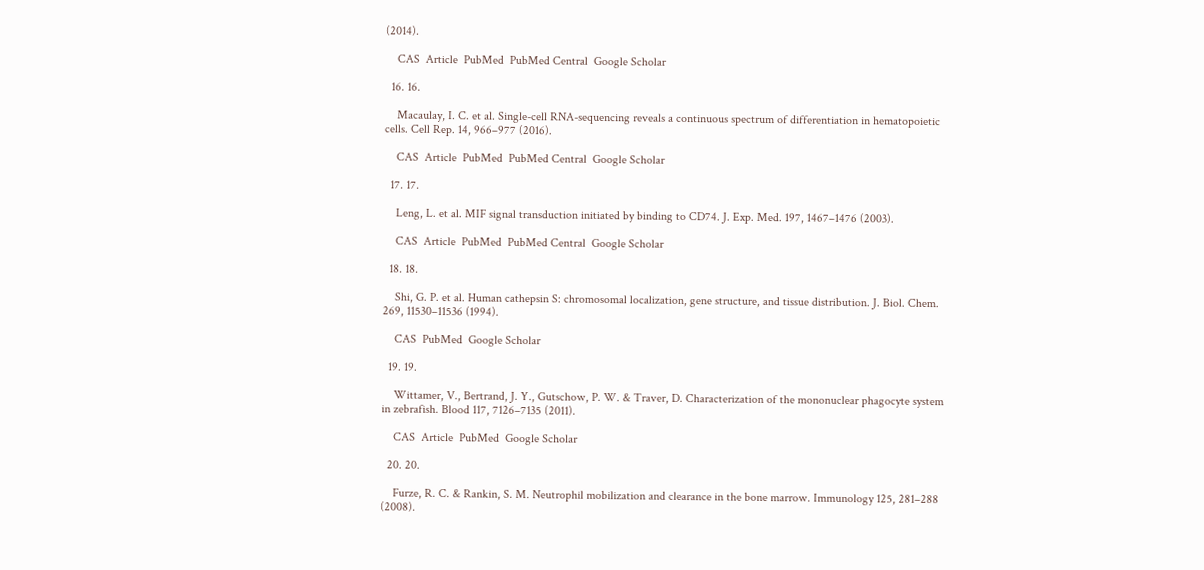(2014).

    CAS  Article  PubMed  PubMed Central  Google Scholar

  16. 16.

    Macaulay, I. C. et al. Single-cell RNA-sequencing reveals a continuous spectrum of differentiation in hematopoietic cells. Cell Rep. 14, 966–977 (2016).

    CAS  Article  PubMed  PubMed Central  Google Scholar

  17. 17.

    Leng, L. et al. MIF signal transduction initiated by binding to CD74. J. Exp. Med. 197, 1467–1476 (2003).

    CAS  Article  PubMed  PubMed Central  Google Scholar

  18. 18.

    Shi, G. P. et al. Human cathepsin S: chromosomal localization, gene structure, and tissue distribution. J. Biol. Chem. 269, 11530–11536 (1994).

    CAS  PubMed  Google Scholar

  19. 19.

    Wittamer, V., Bertrand, J. Y., Gutschow, P. W. & Traver, D. Characterization of the mononuclear phagocyte system in zebrafish. Blood 117, 7126–7135 (2011).

    CAS  Article  PubMed  Google Scholar

  20. 20.

    Furze, R. C. & Rankin, S. M. Neutrophil mobilization and clearance in the bone marrow. Immunology 125, 281–288 (2008).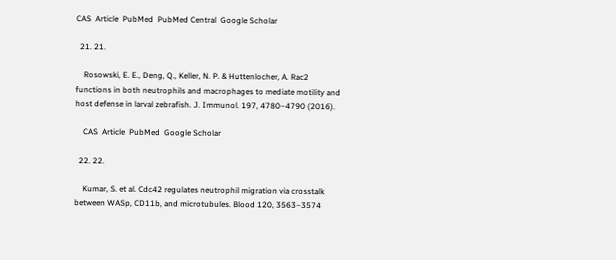CAS  Article  PubMed  PubMed Central  Google Scholar

  21. 21.

    Rosowski, E. E., Deng, Q., Keller, N. P. & Huttenlocher, A. Rac2 functions in both neutrophils and macrophages to mediate motility and host defense in larval zebrafish. J. Immunol. 197, 4780–4790 (2016).

    CAS  Article  PubMed  Google Scholar

  22. 22.

    Kumar, S. et al. Cdc42 regulates neutrophil migration via crosstalk between WASp, CD11b, and microtubules. Blood 120, 3563–3574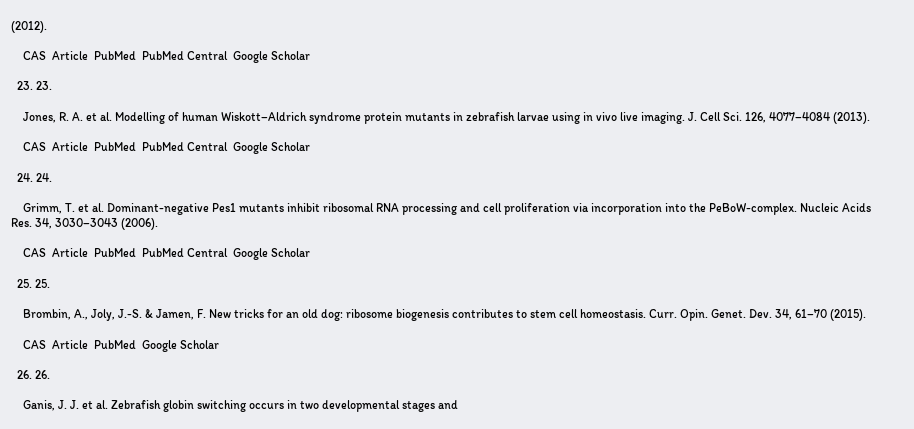(2012).

    CAS  Article  PubMed  PubMed Central  Google Scholar

  23. 23.

    Jones, R. A. et al. Modelling of human Wiskott–Aldrich syndrome protein mutants in zebrafish larvae using in vivo live imaging. J. Cell Sci. 126, 4077–4084 (2013).

    CAS  Article  PubMed  PubMed Central  Google Scholar

  24. 24.

    Grimm, T. et al. Dominant-negative Pes1 mutants inhibit ribosomal RNA processing and cell proliferation via incorporation into the PeBoW-complex. Nucleic Acids Res. 34, 3030–3043 (2006).

    CAS  Article  PubMed  PubMed Central  Google Scholar

  25. 25.

    Brombin, A., Joly, J.-S. & Jamen, F. New tricks for an old dog: ribosome biogenesis contributes to stem cell homeostasis. Curr. Opin. Genet. Dev. 34, 61–70 (2015).

    CAS  Article  PubMed  Google Scholar

  26. 26.

    Ganis, J. J. et al. Zebrafish globin switching occurs in two developmental stages and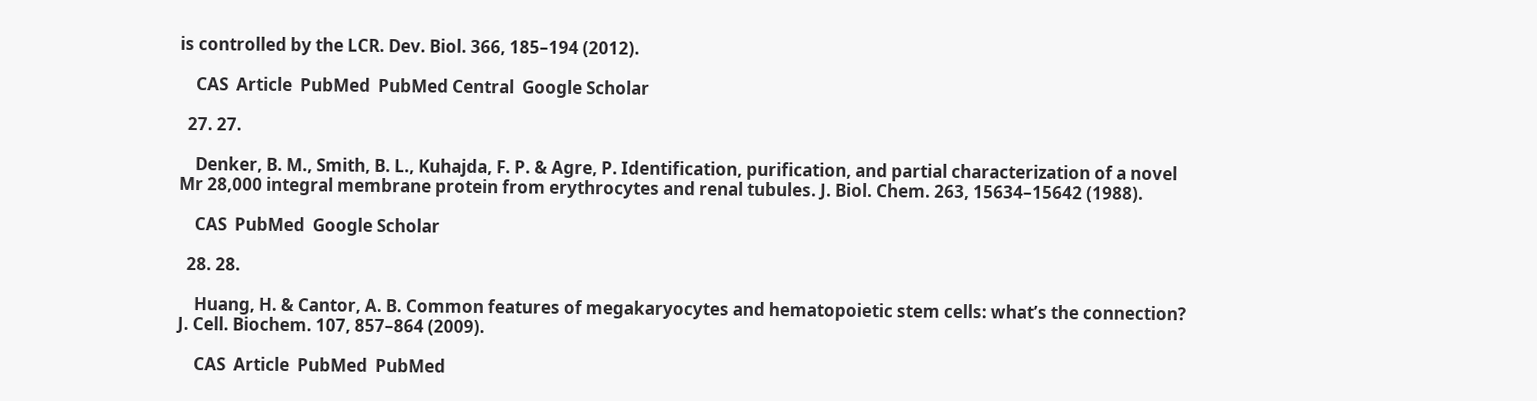is controlled by the LCR. Dev. Biol. 366, 185–194 (2012).

    CAS  Article  PubMed  PubMed Central  Google Scholar

  27. 27.

    Denker, B. M., Smith, B. L., Kuhajda, F. P. & Agre, P. Identification, purification, and partial characterization of a novel Mr 28,000 integral membrane protein from erythrocytes and renal tubules. J. Biol. Chem. 263, 15634–15642 (1988).

    CAS  PubMed  Google Scholar

  28. 28.

    Huang, H. & Cantor, A. B. Common features of megakaryocytes and hematopoietic stem cells: what’s the connection? J. Cell. Biochem. 107, 857–864 (2009).

    CAS  Article  PubMed  PubMed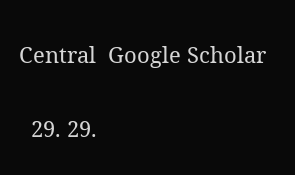Central  Google Scholar

  29. 29.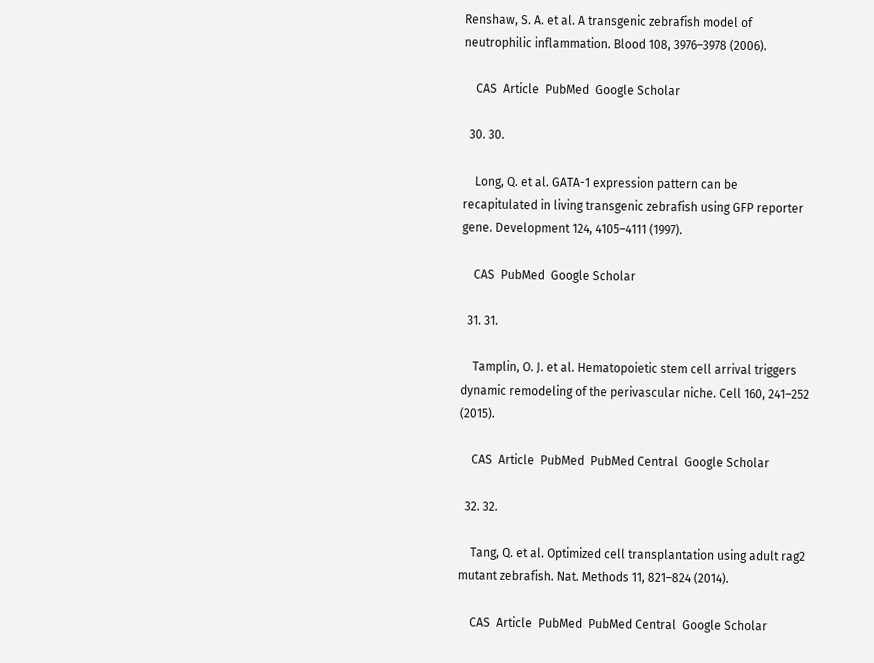Renshaw, S. A. et al. A transgenic zebrafish model of neutrophilic inflammation. Blood 108, 3976–3978 (2006).

    CAS  Article  PubMed  Google Scholar

  30. 30.

    Long, Q. et al. GATA-1 expression pattern can be recapitulated in living transgenic zebrafish using GFP reporter gene. Development 124, 4105–4111 (1997).

    CAS  PubMed  Google Scholar

  31. 31.

    Tamplin, O. J. et al. Hematopoietic stem cell arrival triggers dynamic remodeling of the perivascular niche. Cell 160, 241–252 (2015).

    CAS  Article  PubMed  PubMed Central  Google Scholar

  32. 32.

    Tang, Q. et al. Optimized cell transplantation using adult rag2 mutant zebrafish. Nat. Methods 11, 821–824 (2014).

    CAS  Article  PubMed  PubMed Central  Google Scholar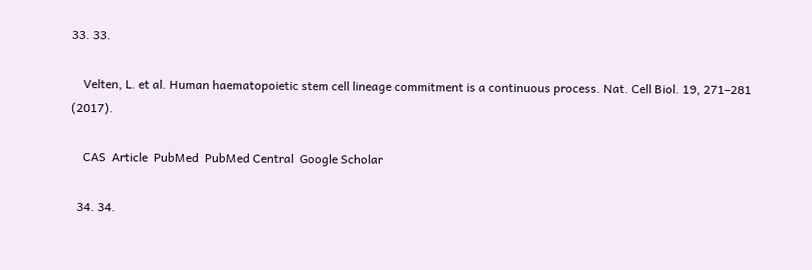33. 33.

    Velten, L. et al. Human haematopoietic stem cell lineage commitment is a continuous process. Nat. Cell Biol. 19, 271–281 (2017).

    CAS  Article  PubMed  PubMed Central  Google Scholar

  34. 34.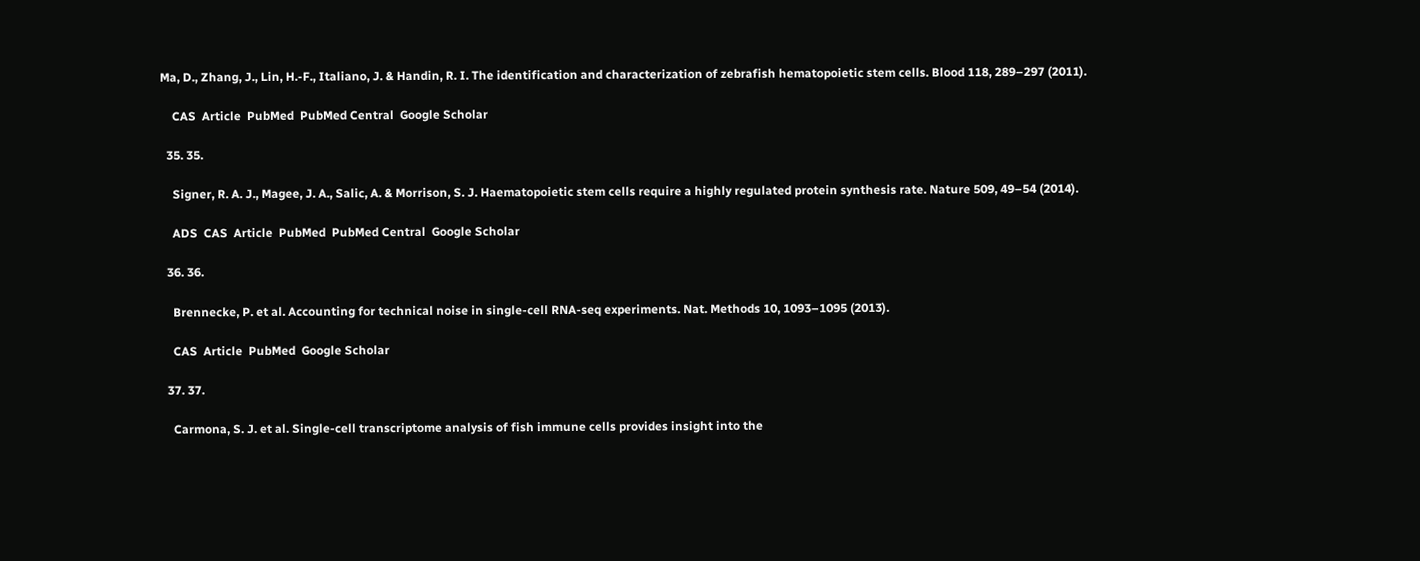Ma, D., Zhang, J., Lin, H.-F., Italiano, J. & Handin, R. I. The identification and characterization of zebrafish hematopoietic stem cells. Blood 118, 289–297 (2011).

    CAS  Article  PubMed  PubMed Central  Google Scholar

  35. 35.

    Signer, R. A. J., Magee, J. A., Salic, A. & Morrison, S. J. Haematopoietic stem cells require a highly regulated protein synthesis rate. Nature 509, 49–54 (2014).

    ADS  CAS  Article  PubMed  PubMed Central  Google Scholar

  36. 36.

    Brennecke, P. et al. Accounting for technical noise in single-cell RNA-seq experiments. Nat. Methods 10, 1093–1095 (2013).

    CAS  Article  PubMed  Google Scholar

  37. 37.

    Carmona, S. J. et al. Single-cell transcriptome analysis of fish immune cells provides insight into the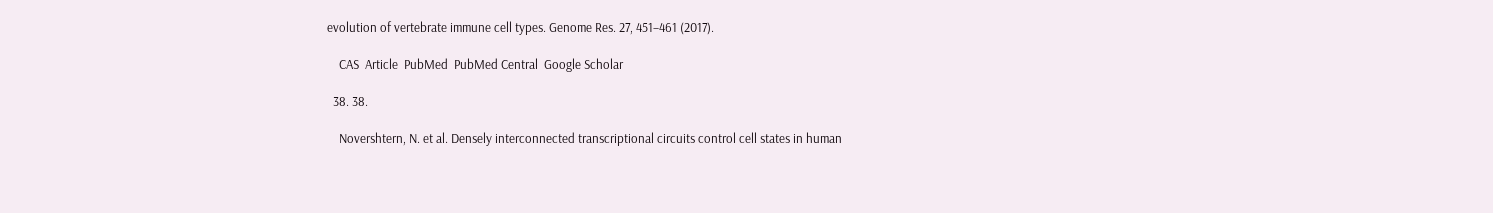evolution of vertebrate immune cell types. Genome Res. 27, 451–461 (2017).

    CAS  Article  PubMed  PubMed Central  Google Scholar

  38. 38.

    Novershtern, N. et al. Densely interconnected transcriptional circuits control cell states in human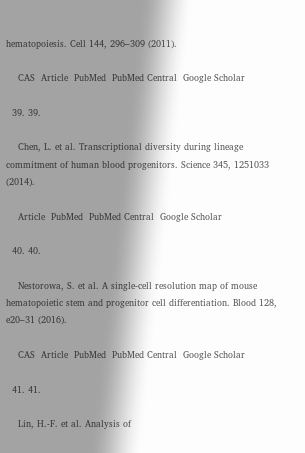hematopoiesis. Cell 144, 296–309 (2011).

    CAS  Article  PubMed  PubMed Central  Google Scholar

  39. 39.

    Chen, L. et al. Transcriptional diversity during lineage commitment of human blood progenitors. Science 345, 1251033 (2014).

    Article  PubMed  PubMed Central  Google Scholar

  40. 40.

    Nestorowa, S. et al. A single-cell resolution map of mouse hematopoietic stem and progenitor cell differentiation. Blood 128, e20–31 (2016).

    CAS  Article  PubMed  PubMed Central  Google Scholar

  41. 41.

    Lin, H.-F. et al. Analysis of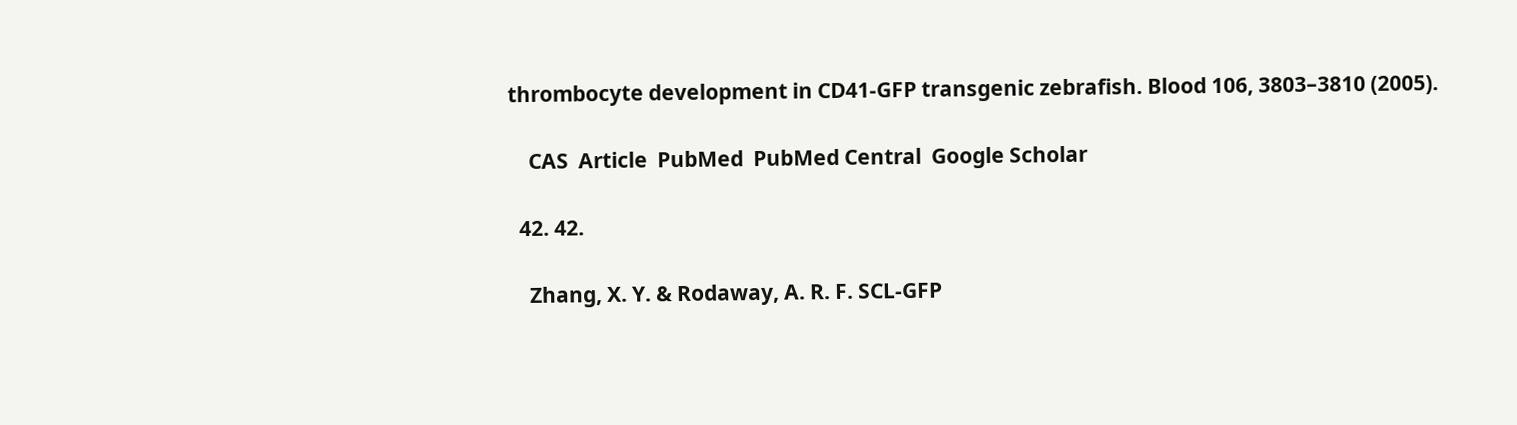thrombocyte development in CD41-GFP transgenic zebrafish. Blood 106, 3803–3810 (2005).

    CAS  Article  PubMed  PubMed Central  Google Scholar

  42. 42.

    Zhang, X. Y. & Rodaway, A. R. F. SCL-GFP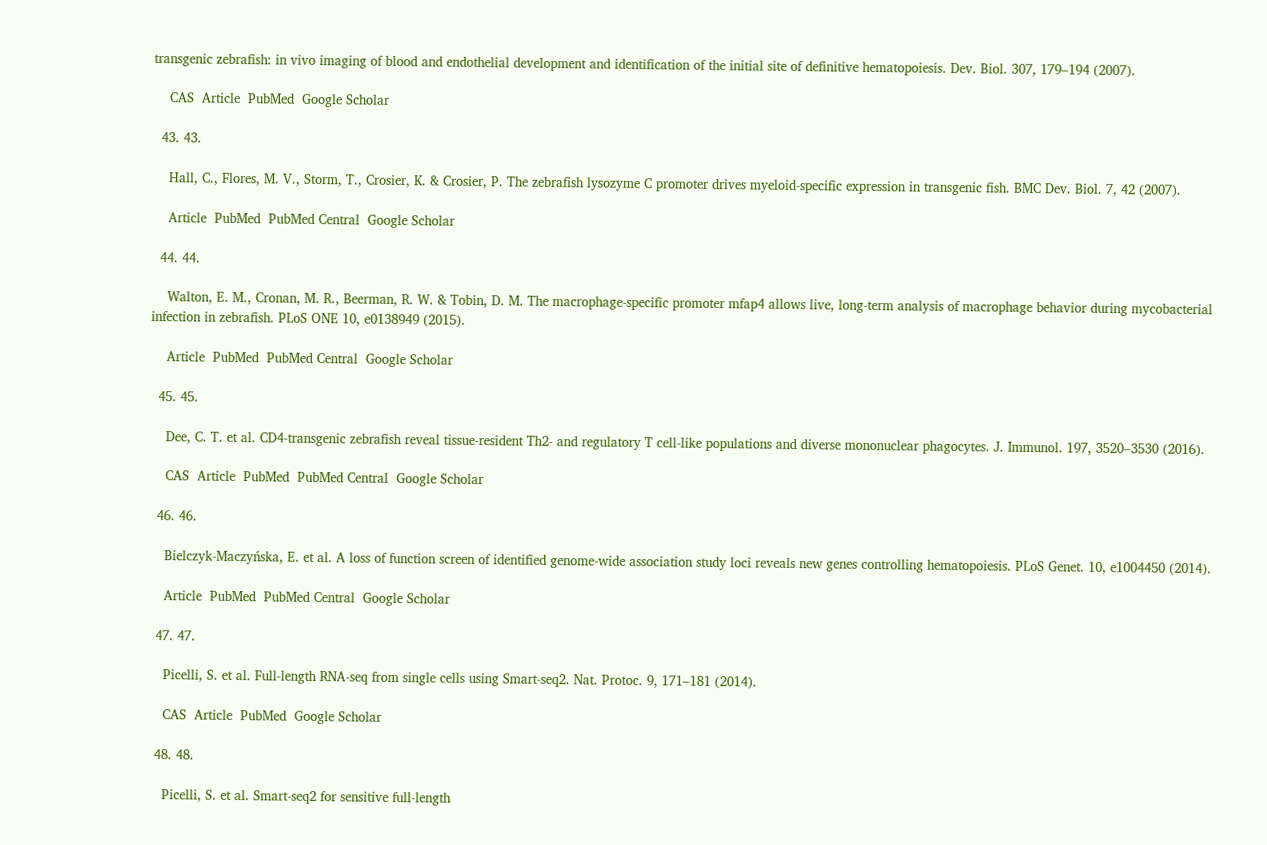transgenic zebrafish: in vivo imaging of blood and endothelial development and identification of the initial site of definitive hematopoiesis. Dev. Biol. 307, 179–194 (2007).

    CAS  Article  PubMed  Google Scholar

  43. 43.

    Hall, C., Flores, M. V., Storm, T., Crosier, K. & Crosier, P. The zebrafish lysozyme C promoter drives myeloid-specific expression in transgenic fish. BMC Dev. Biol. 7, 42 (2007).

    Article  PubMed  PubMed Central  Google Scholar

  44. 44.

    Walton, E. M., Cronan, M. R., Beerman, R. W. & Tobin, D. M. The macrophage-specific promoter mfap4 allows live, long-term analysis of macrophage behavior during mycobacterial infection in zebrafish. PLoS ONE 10, e0138949 (2015).

    Article  PubMed  PubMed Central  Google Scholar

  45. 45.

    Dee, C. T. et al. CD4-transgenic zebrafish reveal tissue-resident Th2- and regulatory T cell-like populations and diverse mononuclear phagocytes. J. Immunol. 197, 3520–3530 (2016).

    CAS  Article  PubMed  PubMed Central  Google Scholar

  46. 46.

    Bielczyk-Maczyńska, E. et al. A loss of function screen of identified genome-wide association study loci reveals new genes controlling hematopoiesis. PLoS Genet. 10, e1004450 (2014).

    Article  PubMed  PubMed Central  Google Scholar

  47. 47.

    Picelli, S. et al. Full-length RNA-seq from single cells using Smart-seq2. Nat. Protoc. 9, 171–181 (2014).

    CAS  Article  PubMed  Google Scholar

  48. 48.

    Picelli, S. et al. Smart-seq2 for sensitive full-length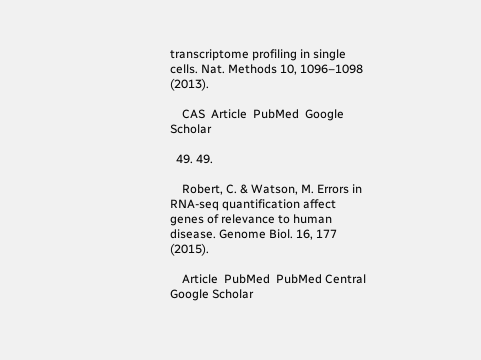transcriptome profiling in single cells. Nat. Methods 10, 1096–1098 (2013).

    CAS  Article  PubMed  Google Scholar

  49. 49.

    Robert, C. & Watson, M. Errors in RNA-seq quantification affect genes of relevance to human disease. Genome Biol. 16, 177 (2015).

    Article  PubMed  PubMed Central  Google Scholar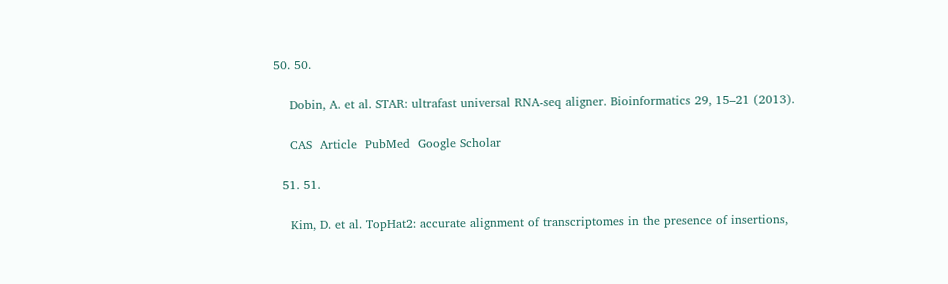50. 50.

    Dobin, A. et al. STAR: ultrafast universal RNA-seq aligner. Bioinformatics 29, 15–21 (2013).

    CAS  Article  PubMed  Google Scholar

  51. 51.

    Kim, D. et al. TopHat2: accurate alignment of transcriptomes in the presence of insertions,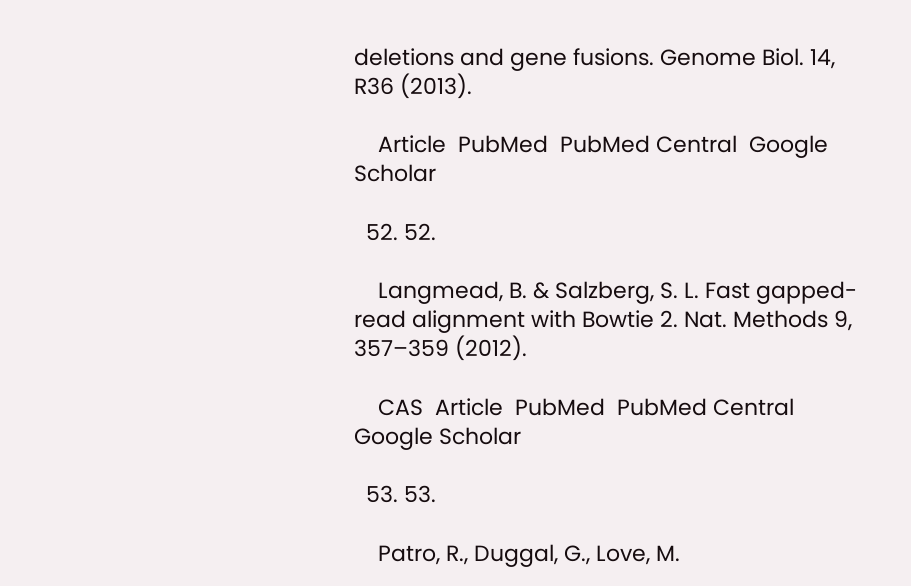deletions and gene fusions. Genome Biol. 14, R36 (2013).

    Article  PubMed  PubMed Central  Google Scholar

  52. 52.

    Langmead, B. & Salzberg, S. L. Fast gapped-read alignment with Bowtie 2. Nat. Methods 9, 357–359 (2012).

    CAS  Article  PubMed  PubMed Central  Google Scholar

  53. 53.

    Patro, R., Duggal, G., Love, M.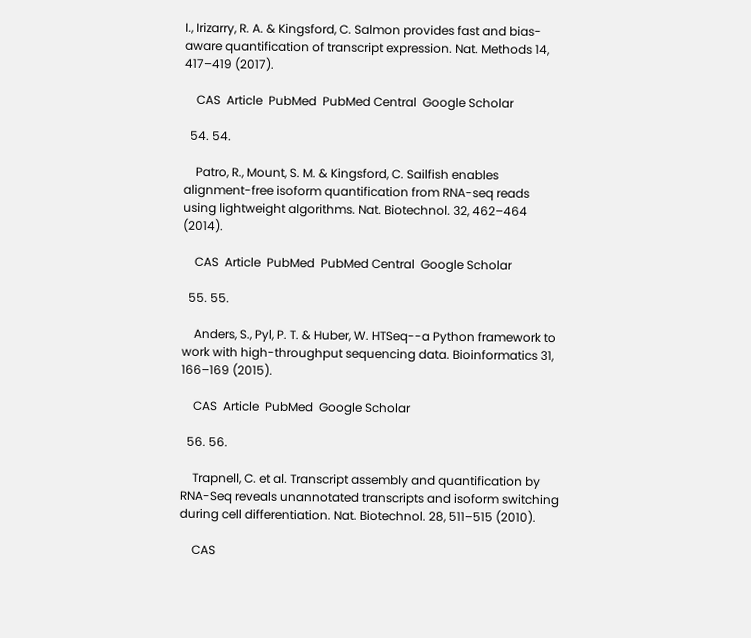I., Irizarry, R. A. & Kingsford, C. Salmon provides fast and bias-aware quantification of transcript expression. Nat. Methods 14, 417–419 (2017).

    CAS  Article  PubMed  PubMed Central  Google Scholar

  54. 54.

    Patro, R., Mount, S. M. & Kingsford, C. Sailfish enables alignment-free isoform quantification from RNA-seq reads using lightweight algorithms. Nat. Biotechnol. 32, 462–464 (2014).

    CAS  Article  PubMed  PubMed Central  Google Scholar

  55. 55.

    Anders, S., Pyl, P. T. & Huber, W. HTSeq--a Python framework to work with high-throughput sequencing data. Bioinformatics 31, 166–169 (2015).

    CAS  Article  PubMed  Google Scholar

  56. 56.

    Trapnell, C. et al. Transcript assembly and quantification by RNA-Seq reveals unannotated transcripts and isoform switching during cell differentiation. Nat. Biotechnol. 28, 511–515 (2010).

    CAS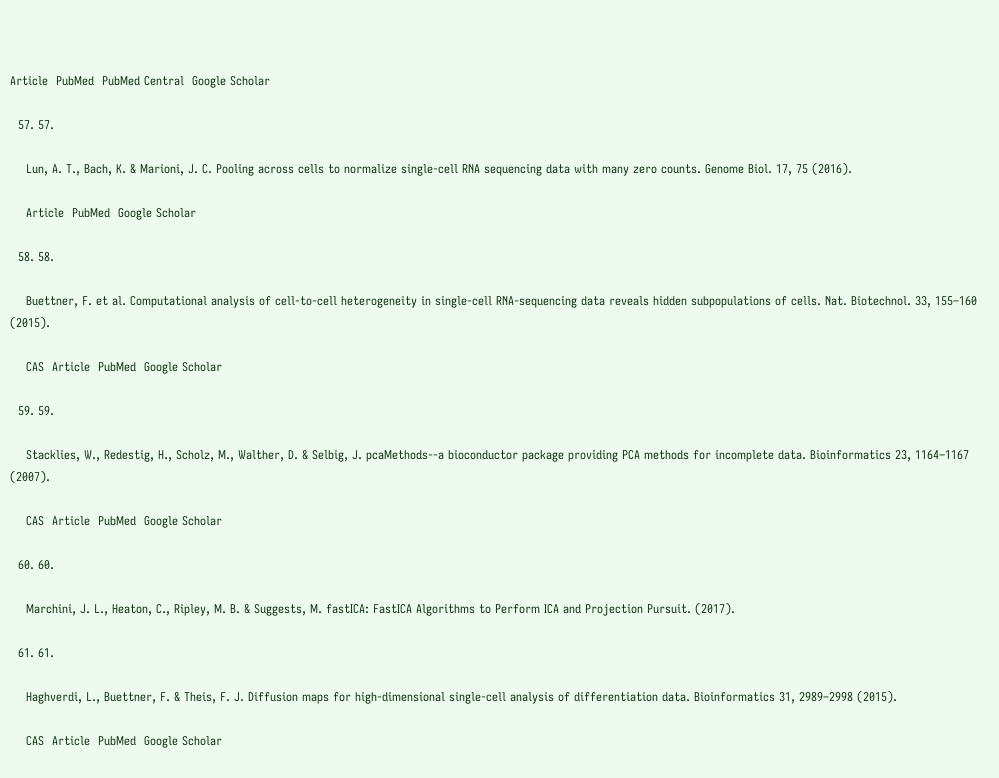Article  PubMed  PubMed Central  Google Scholar

  57. 57.

    Lun, A. T., Bach, K. & Marioni, J. C. Pooling across cells to normalize single-cell RNA sequencing data with many zero counts. Genome Biol. 17, 75 (2016).

    Article  PubMed  Google Scholar

  58. 58.

    Buettner, F. et al. Computational analysis of cell-to-cell heterogeneity in single-cell RNA-sequencing data reveals hidden subpopulations of cells. Nat. Biotechnol. 33, 155–160 (2015).

    CAS  Article  PubMed  Google Scholar

  59. 59.

    Stacklies, W., Redestig, H., Scholz, M., Walther, D. & Selbig, J. pcaMethods--a bioconductor package providing PCA methods for incomplete data. Bioinformatics 23, 1164–1167 (2007).

    CAS  Article  PubMed  Google Scholar

  60. 60.

    Marchini, J. L., Heaton, C., Ripley, M. B. & Suggests, M. fastICA: FastICA Algorithms to Perform ICA and Projection Pursuit. (2017).

  61. 61.

    Haghverdi, L., Buettner, F. & Theis, F. J. Diffusion maps for high-dimensional single-cell analysis of differentiation data. Bioinformatics 31, 2989–2998 (2015).

    CAS  Article  PubMed  Google Scholar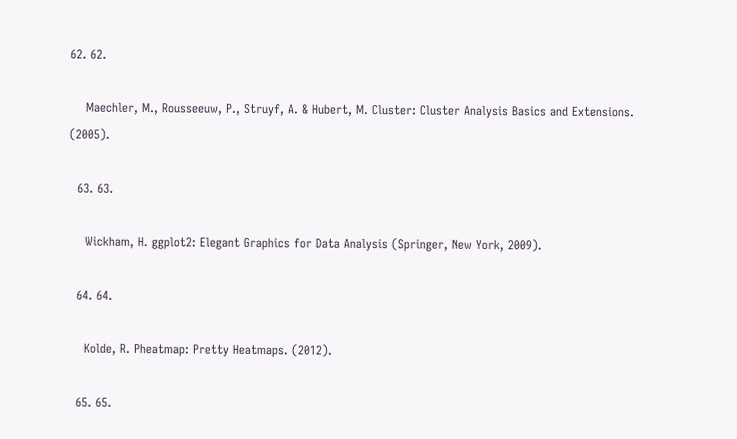62. 62.

    Maechler, M., Rousseeuw, P., Struyf, A. & Hubert, M. Cluster: Cluster Analysis Basics and Extensions. (2005).

  63. 63.

    Wickham, H. ggplot2: Elegant Graphics for Data Analysis (Springer, New York, 2009).

  64. 64.

    Kolde, R. Pheatmap: Pretty Heatmaps. (2012).

  65. 65.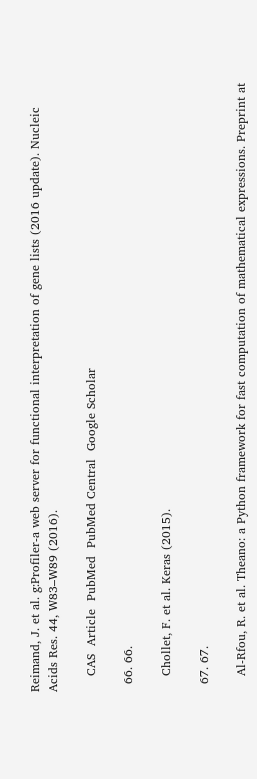Reimand, J. et al. g:Profiler-a web server for functional interpretation of gene lists (2016 update). Nucleic Acids Res. 44, W83–W89 (2016).

    CAS  Article  PubMed  PubMed Central  Google Scholar

  66. 66.

    Chollet, F. et al. Keras (2015).

  67. 67.

    Al-Rfou, R. et al. Theano: a Python framework for fast computation of mathematical expressions. Preprint at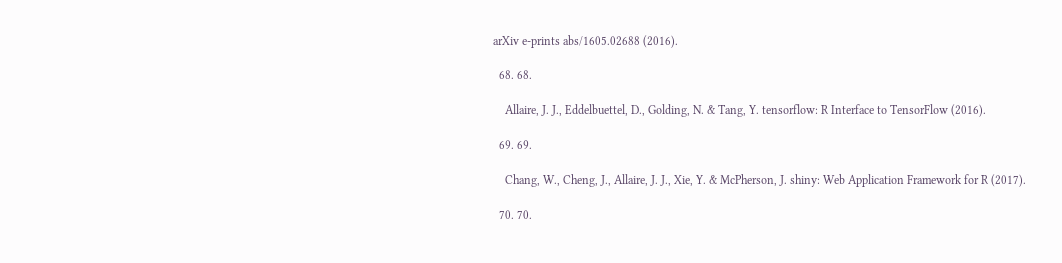arXiv e-prints abs/1605.02688 (2016).

  68. 68.

    Allaire, J. J., Eddelbuettel, D., Golding, N. & Tang, Y. tensorflow: R Interface to TensorFlow (2016).

  69. 69.

    Chang, W., Cheng, J., Allaire, J. J., Xie, Y. & McPherson, J. shiny: Web Application Framework for R (2017).

  70. 70.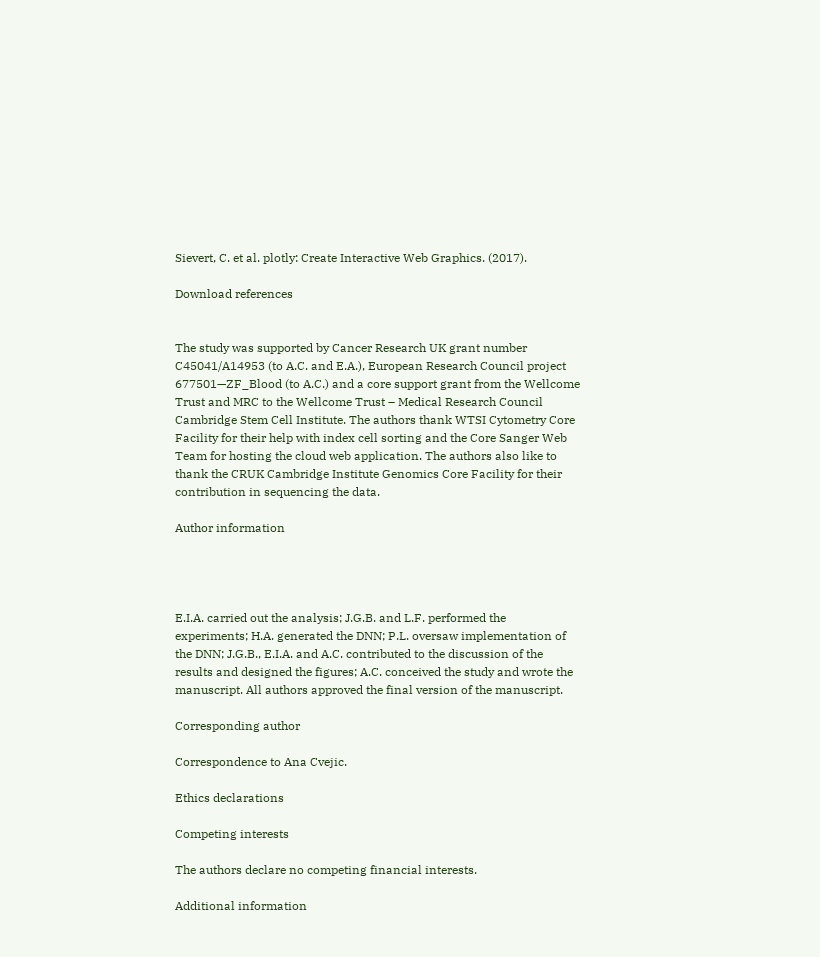Sievert, C. et al. plotly: Create Interactive Web Graphics. (2017).

Download references


The study was supported by Cancer Research UK grant number C45041/A14953 (to A.C. and E.A.), European Research Council project 677501—ZF_Blood (to A.C.) and a core support grant from the Wellcome Trust and MRC to the Wellcome Trust – Medical Research Council Cambridge Stem Cell Institute. The authors thank WTSI Cytometry Core Facility for their help with index cell sorting and the Core Sanger Web Team for hosting the cloud web application. The authors also like to thank the CRUK Cambridge Institute Genomics Core Facility for their contribution in sequencing the data.

Author information




E.I.A. carried out the analysis; J.G.B. and L.F. performed the experiments; H.A. generated the DNN; P.L. oversaw implementation of the DNN; J.G.B., E.I.A. and A.C. contributed to the discussion of the results and designed the figures; A.C. conceived the study and wrote the manuscript. All authors approved the final version of the manuscript.

Corresponding author

Correspondence to Ana Cvejic.

Ethics declarations

Competing interests

The authors declare no competing financial interests.

Additional information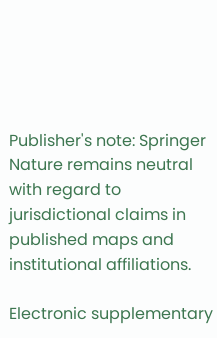Publisher's note: Springer Nature remains neutral with regard to jurisdictional claims in published maps and institutional affiliations.

Electronic supplementary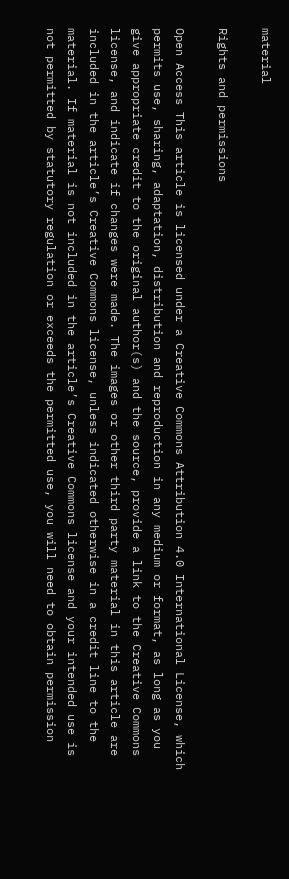material

Rights and permissions

Open Access This article is licensed under a Creative Commons Attribution 4.0 International License, which permits use, sharing, adaptation, distribution and reproduction in any medium or format, as long as you give appropriate credit to the original author(s) and the source, provide a link to the Creative Commons license, and indicate if changes were made. The images or other third party material in this article are included in the article’s Creative Commons license, unless indicated otherwise in a credit line to the material. If material is not included in the article’s Creative Commons license and your intended use is not permitted by statutory regulation or exceeds the permitted use, you will need to obtain permission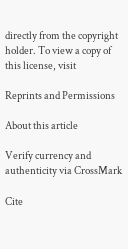directly from the copyright holder. To view a copy of this license, visit

Reprints and Permissions

About this article

Verify currency and authenticity via CrossMark

Cite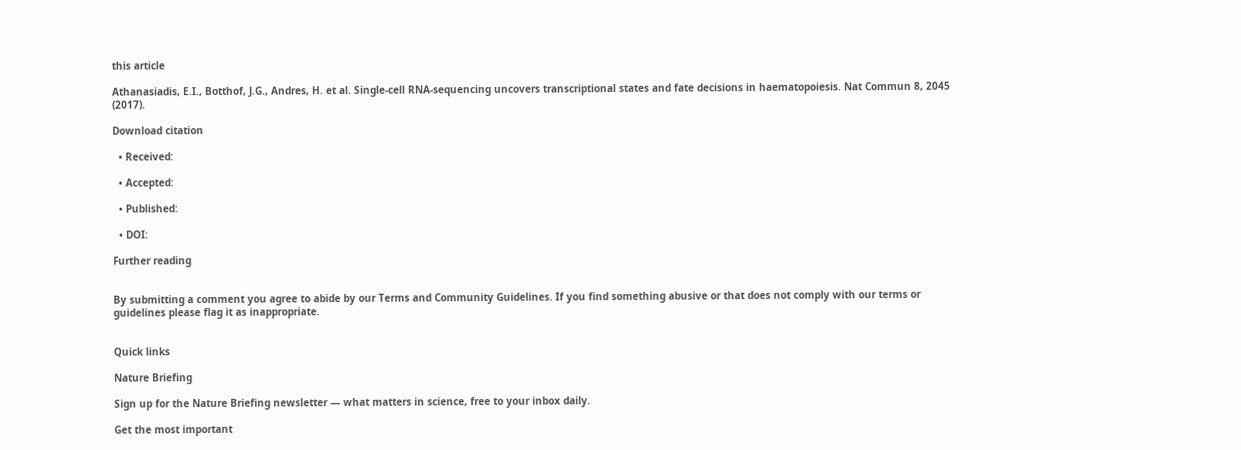this article

Athanasiadis, E.I., Botthof, J.G., Andres, H. et al. Single-cell RNA-sequencing uncovers transcriptional states and fate decisions in haematopoiesis. Nat Commun 8, 2045 (2017).

Download citation

  • Received:

  • Accepted:

  • Published:

  • DOI:

Further reading


By submitting a comment you agree to abide by our Terms and Community Guidelines. If you find something abusive or that does not comply with our terms or guidelines please flag it as inappropriate.


Quick links

Nature Briefing

Sign up for the Nature Briefing newsletter — what matters in science, free to your inbox daily.

Get the most important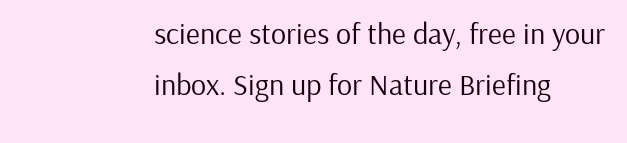science stories of the day, free in your inbox. Sign up for Nature Briefing